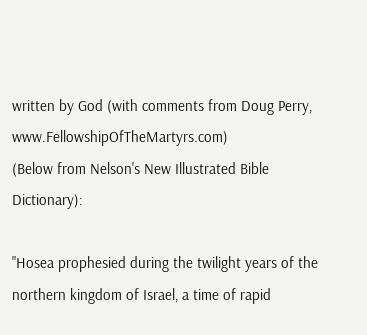written by God (with comments from Doug Perry, www.FellowshipOfTheMartyrs.com)
(Below from Nelson's New Illustrated Bible Dictionary):

"Hosea prophesied during the twilight years of the northern kingdom of Israel, a time of rapid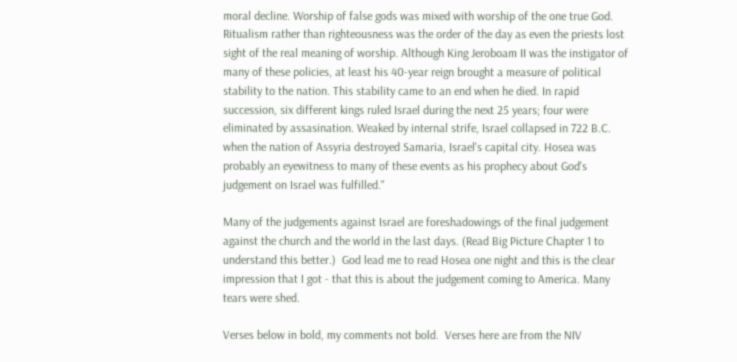moral decline. Worship of false gods was mixed with worship of the one true God. Ritualism rather than righteousness was the order of the day as even the priests lost sight of the real meaning of worship. Although King Jeroboam II was the instigator of many of these policies, at least his 40-year reign brought a measure of political stability to the nation. This stability came to an end when he died. In rapid succession, six different kings ruled Israel during the next 25 years; four were eliminated by assasination. Weaked by internal strife, Israel collapsed in 722 B.C. when the nation of Assyria destroyed Samaria, Israel's capital city. Hosea was probably an eyewitness to many of these events as his prophecy about God's judgement on Israel was fulfilled."

Many of the judgements against Israel are foreshadowings of the final judgement against the church and the world in the last days. (Read Big Picture Chapter 1 to understand this better.)  God lead me to read Hosea one night and this is the clear impression that I got - that this is about the judgement coming to America. Many tears were shed.

Verses below in bold, my comments not bold.  Verses here are from the NIV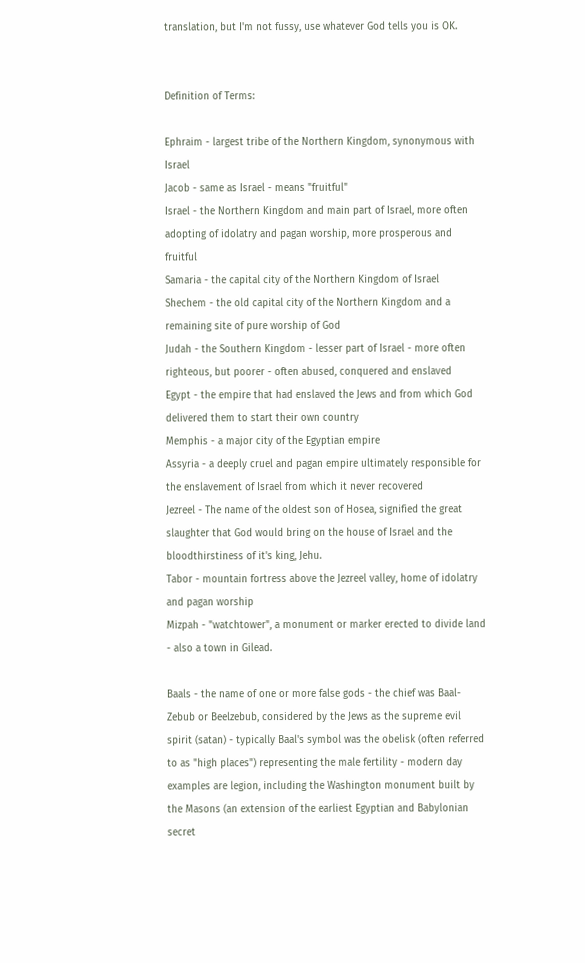translation, but I'm not fussy, use whatever God tells you is OK.


Definition of Terms:

Ephraim - largest tribe of the Northern Kingdom, synonymous with Israel
Jacob - same as Israel - means "fruitful"
Israel - the Northern Kingdom and main part of Israel, more often adopting of idolatry and pagan worship, more prosperous and fruitful
Samaria - the capital city of the Northern Kingdom of Israel
Shechem - the old capital city of the Northern Kingdom and a remaining site of pure worship of God
Judah - the Southern Kingdom - lesser part of Israel - more often righteous, but poorer - often abused, conquered and enslaved
Egypt - the empire that had enslaved the Jews and from which God delivered them to start their own country
Memphis - a major city of the Egyptian empire
Assyria - a deeply cruel and pagan empire ultimately responsible for the enslavement of Israel from which it never recovered
Jezreel - The name of the oldest son of Hosea, signified the great slaughter that God would bring on the house of Israel and the bloodthirstiness of it's king, Jehu.
Tabor - mountain fortress above the Jezreel valley, home of idolatry and pagan worship
Mizpah - "watchtower", a monument or marker erected to divide land - also a town in Gilead.

Baals - the name of one or more false gods - the chief was Baal-Zebub or Beelzebub, considered by the Jews as the supreme evil spirit (satan) - typically Baal's symbol was the obelisk (often referred to as "high places") representing the male fertility - modern day examples are legion, including the Washington monument built by the Masons (an extension of the earliest Egyptian and Babylonian secret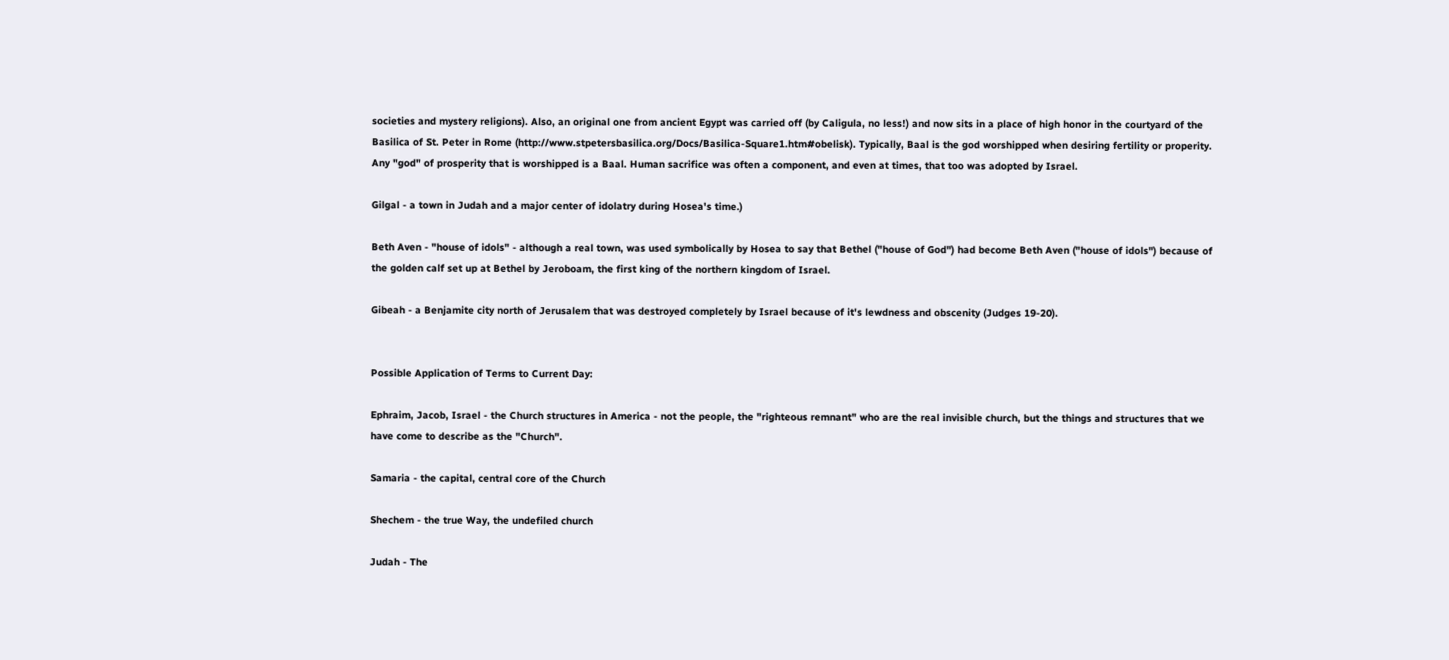societies and mystery religions). Also, an original one from ancient Egypt was carried off (by Caligula, no less!) and now sits in a place of high honor in the courtyard of the Basilica of St. Peter in Rome (http://www.stpetersbasilica.org/Docs/Basilica-Square1.htm#obelisk). Typically, Baal is the god worshipped when desiring fertility or properity. Any "god" of prosperity that is worshipped is a Baal. Human sacrifice was often a component, and even at times, that too was adopted by Israel.

Gilgal - a town in Judah and a major center of idolatry during Hosea's time.)

Beth Aven - "house of idols" - although a real town, was used symbolically by Hosea to say that Bethel ("house of God") had become Beth Aven ("house of idols") because of the golden calf set up at Bethel by Jeroboam, the first king of the northern kingdom of Israel.

Gibeah - a Benjamite city north of Jerusalem that was destroyed completely by Israel because of it's lewdness and obscenity (Judges 19-20).


Possible Application of Terms to Current Day:

Ephraim, Jacob, Israel - the Church structures in America - not the people, the "righteous remnant" who are the real invisible church, but the things and structures that we have come to describe as the "Church".

Samaria - the capital, central core of the Church

Shechem - the true Way, the undefiled church

Judah - The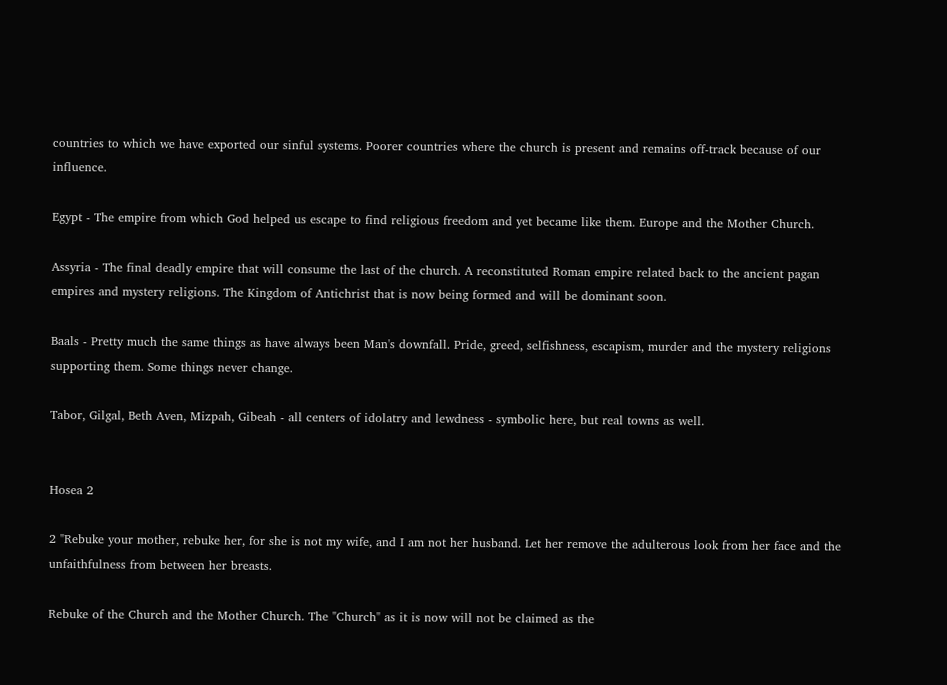countries to which we have exported our sinful systems. Poorer countries where the church is present and remains off-track because of our influence.

Egypt - The empire from which God helped us escape to find religious freedom and yet became like them. Europe and the Mother Church.

Assyria - The final deadly empire that will consume the last of the church. A reconstituted Roman empire related back to the ancient pagan empires and mystery religions. The Kingdom of Antichrist that is now being formed and will be dominant soon.

Baals - Pretty much the same things as have always been Man's downfall. Pride, greed, selfishness, escapism, murder and the mystery religions supporting them. Some things never change.

Tabor, Gilgal, Beth Aven, Mizpah, Gibeah - all centers of idolatry and lewdness - symbolic here, but real towns as well.


Hosea 2

2 "Rebuke your mother, rebuke her, for she is not my wife, and I am not her husband. Let her remove the adulterous look from her face and the unfaithfulness from between her breasts.

Rebuke of the Church and the Mother Church. The "Church" as it is now will not be claimed as the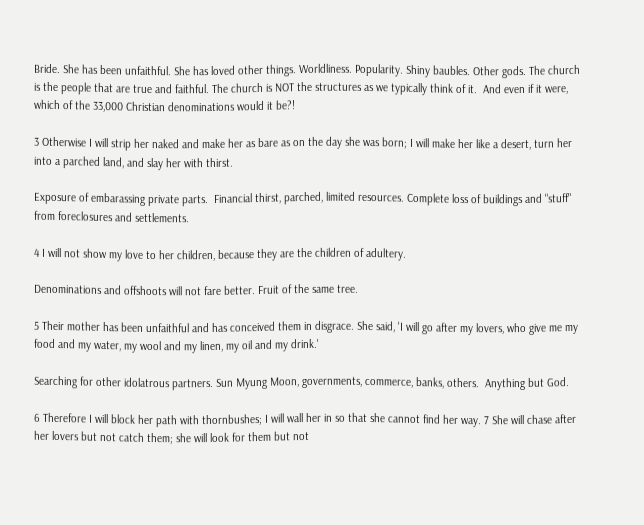Bride. She has been unfaithful. She has loved other things. Worldliness. Popularity. Shiny baubles. Other gods. The church is the people that are true and faithful. The church is NOT the structures as we typically think of it.  And even if it were, which of the 33,000 Christian denominations would it be?!

3 Otherwise I will strip her naked and make her as bare as on the day she was born; I will make her like a desert, turn her into a parched land, and slay her with thirst.

Exposure of embarassing private parts.  Financial thirst, parched, limited resources. Complete loss of buildings and "stuff" from foreclosures and settlements.

4 I will not show my love to her children, because they are the children of adultery.

Denominations and offshoots will not fare better. Fruit of the same tree.

5 Their mother has been unfaithful and has conceived them in disgrace. She said, 'I will go after my lovers, who give me my food and my water, my wool and my linen, my oil and my drink.'

Searching for other idolatrous partners. Sun Myung Moon, governments, commerce, banks, others.  Anything but God.

6 Therefore I will block her path with thornbushes; I will wall her in so that she cannot find her way. 7 She will chase after her lovers but not catch them; she will look for them but not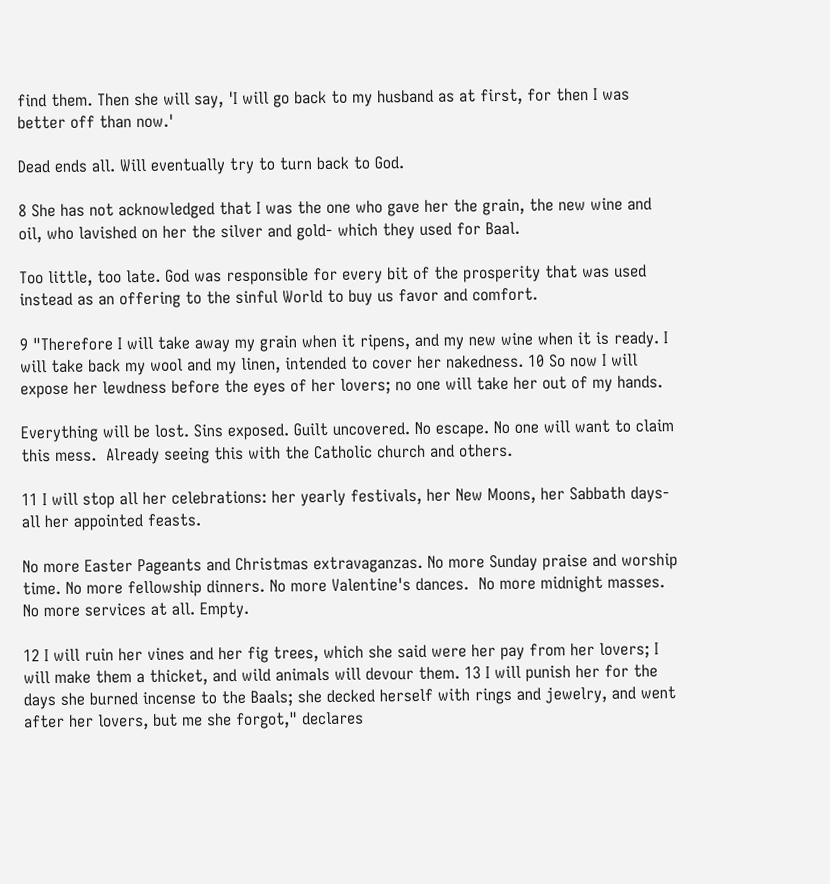find them. Then she will say, 'I will go back to my husband as at first, for then I was better off than now.'

Dead ends all. Will eventually try to turn back to God.

8 She has not acknowledged that I was the one who gave her the grain, the new wine and oil, who lavished on her the silver and gold- which they used for Baal.

Too little, too late. God was responsible for every bit of the prosperity that was used instead as an offering to the sinful World to buy us favor and comfort.

9 "Therefore I will take away my grain when it ripens, and my new wine when it is ready. I will take back my wool and my linen, intended to cover her nakedness. 10 So now I will expose her lewdness before the eyes of her lovers; no one will take her out of my hands.

Everything will be lost. Sins exposed. Guilt uncovered. No escape. No one will want to claim this mess.  Already seeing this with the Catholic church and others.

11 I will stop all her celebrations: her yearly festivals, her New Moons, her Sabbath days-all her appointed feasts.

No more Easter Pageants and Christmas extravaganzas. No more Sunday praise and worship time. No more fellowship dinners. No more Valentine's dances.  No more midnight masses. No more services at all. Empty.

12 I will ruin her vines and her fig trees, which she said were her pay from her lovers; I will make them a thicket, and wild animals will devour them. 13 I will punish her for the days she burned incense to the Baals; she decked herself with rings and jewelry, and went after her lovers, but me she forgot," declares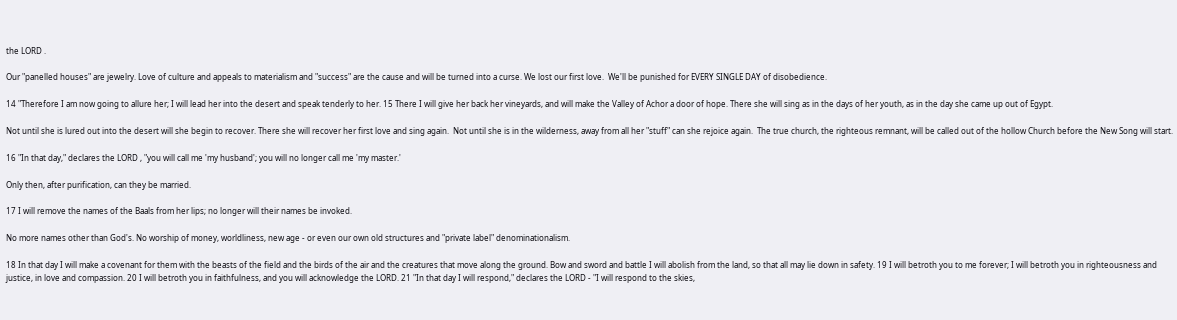the LORD .

Our "panelled houses" are jewelry. Love of culture and appeals to materialism and "success" are the cause and will be turned into a curse. We lost our first love.  We'll be punished for EVERY SINGLE DAY of disobedience.

14 "Therefore I am now going to allure her; I will lead her into the desert and speak tenderly to her. 15 There I will give her back her vineyards, and will make the Valley of Achor a door of hope. There she will sing as in the days of her youth, as in the day she came up out of Egypt.

Not until she is lured out into the desert will she begin to recover. There she will recover her first love and sing again.  Not until she is in the wilderness, away from all her "stuff" can she rejoice again.  The true church, the righteous remnant, will be called out of the hollow Church before the New Song will start.

16 "In that day," declares the LORD , "you will call me 'my husband'; you will no longer call me 'my master.'

Only then, after purification, can they be married.

17 I will remove the names of the Baals from her lips; no longer will their names be invoked.

No more names other than God's. No worship of money, worldliness, new age - or even our own old structures and "private label" denominationalism.

18 In that day I will make a covenant for them with the beasts of the field and the birds of the air and the creatures that move along the ground. Bow and sword and battle I will abolish from the land, so that all may lie down in safety. 19 I will betroth you to me forever; I will betroth you in righteousness and justice, in love and compassion. 20 I will betroth you in faithfulness, and you will acknowledge the LORD. 21 "In that day I will respond," declares the LORD - "I will respond to the skies,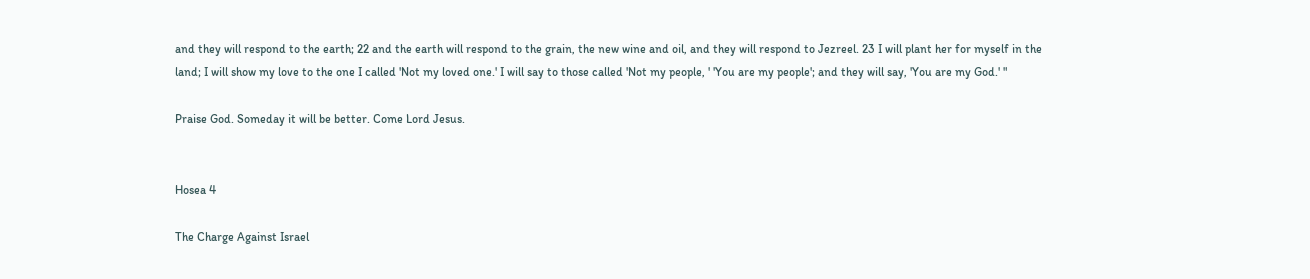and they will respond to the earth; 22 and the earth will respond to the grain, the new wine and oil, and they will respond to Jezreel. 23 I will plant her for myself in the land; I will show my love to the one I called 'Not my loved one.' I will say to those called 'Not my people, ' 'You are my people'; and they will say, 'You are my God.' "

Praise God. Someday it will be better. Come Lord Jesus.


Hosea 4

The Charge Against Israel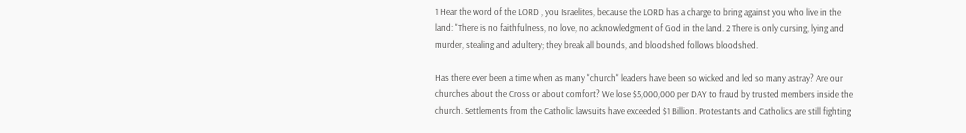1 Hear the word of the LORD , you Israelites, because the LORD has a charge to bring against you who live in the land: "There is no faithfulness, no love, no acknowledgment of God in the land. 2 There is only cursing, lying and murder, stealing and adultery; they break all bounds, and bloodshed follows bloodshed.

Has there ever been a time when as many "church" leaders have been so wicked and led so many astray? Are our churches about the Cross or about comfort? We lose $5,000,000 per DAY to fraud by trusted members inside the church. Settlements from the Catholic lawsuits have exceeded $1 Billion. Protestants and Catholics are still fighting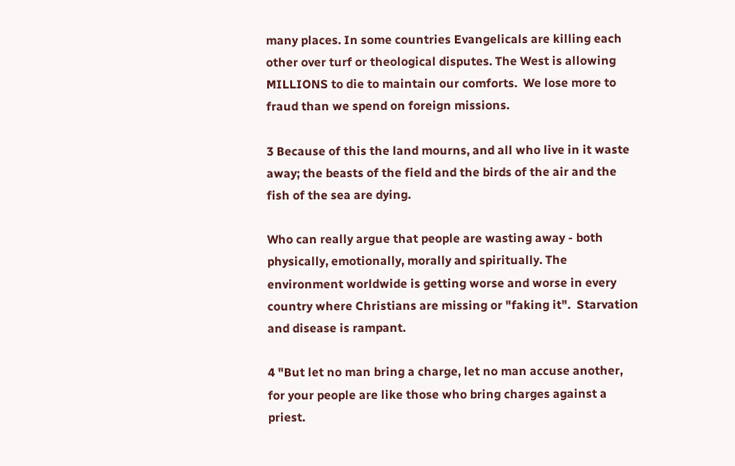many places. In some countries Evangelicals are killing each other over turf or theological disputes. The West is allowing MILLIONS to die to maintain our comforts.  We lose more to fraud than we spend on foreign missions.

3 Because of this the land mourns, and all who live in it waste away; the beasts of the field and the birds of the air and the fish of the sea are dying.

Who can really argue that people are wasting away - both physically, emotionally, morally and spiritually. The environment worldwide is getting worse and worse in every country where Christians are missing or "faking it".  Starvation and disease is rampant.

4 "But let no man bring a charge, let no man accuse another, for your people are like those who bring charges against a priest.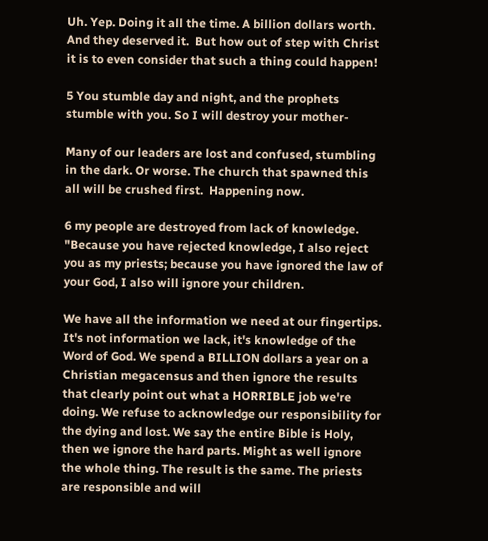Uh. Yep. Doing it all the time. A billion dollars worth. And they deserved it.  But how out of step with Christ it is to even consider that such a thing could happen!

5 You stumble day and night, and the prophets stumble with you. So I will destroy your mother-

Many of our leaders are lost and confused, stumbling in the dark. Or worse. The church that spawned this all will be crushed first.  Happening now.

6 my people are destroyed from lack of knowledge. "Because you have rejected knowledge, I also reject you as my priests; because you have ignored the law of your God, I also will ignore your children.

We have all the information we need at our fingertips. It's not information we lack, it's knowledge of the Word of God. We spend a BILLION dollars a year on a Christian megacensus and then ignore the results that clearly point out what a HORRIBLE job we're doing. We refuse to acknowledge our responsibility for the dying and lost. We say the entire Bible is Holy, then we ignore the hard parts. Might as well ignore the whole thing. The result is the same. The priests are responsible and will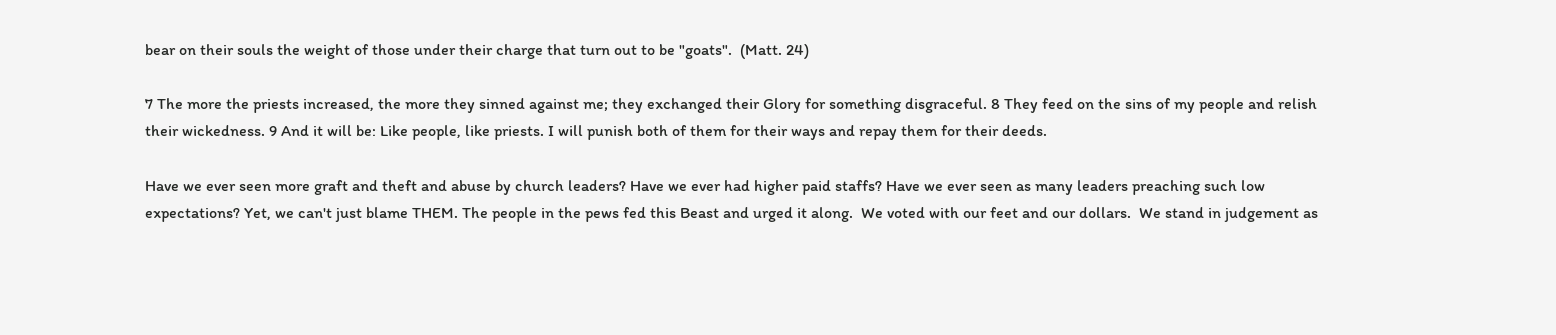bear on their souls the weight of those under their charge that turn out to be "goats".  (Matt. 24)

7 The more the priests increased, the more they sinned against me; they exchanged their Glory for something disgraceful. 8 They feed on the sins of my people and relish their wickedness. 9 And it will be: Like people, like priests. I will punish both of them for their ways and repay them for their deeds.

Have we ever seen more graft and theft and abuse by church leaders? Have we ever had higher paid staffs? Have we ever seen as many leaders preaching such low expectations? Yet, we can't just blame THEM. The people in the pews fed this Beast and urged it along.  We voted with our feet and our dollars.  We stand in judgement as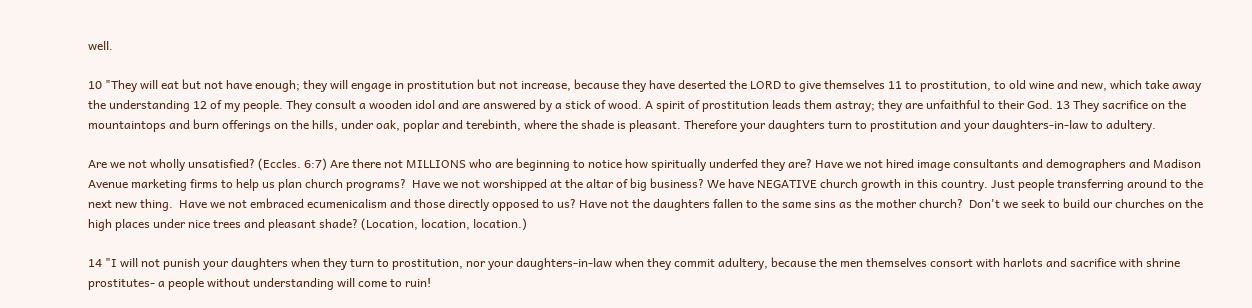well.

10 "They will eat but not have enough; they will engage in prostitution but not increase, because they have deserted the LORD to give themselves 11 to prostitution, to old wine and new, which take away the understanding 12 of my people. They consult a wooden idol and are answered by a stick of wood. A spirit of prostitution leads them astray; they are unfaithful to their God. 13 They sacrifice on the mountaintops and burn offerings on the hills, under oak, poplar and terebinth, where the shade is pleasant. Therefore your daughters turn to prostitution and your daughters-in-law to adultery.

Are we not wholly unsatisfied? (Eccles. 6:7) Are there not MILLIONS who are beginning to notice how spiritually underfed they are? Have we not hired image consultants and demographers and Madison Avenue marketing firms to help us plan church programs?  Have we not worshipped at the altar of big business? We have NEGATIVE church growth in this country. Just people transferring around to the next new thing.  Have we not embraced ecumenicalism and those directly opposed to us? Have not the daughters fallen to the same sins as the mother church?  Don't we seek to build our churches on the high places under nice trees and pleasant shade? (Location, location, location.)

14 "I will not punish your daughters when they turn to prostitution, nor your daughters-in-law when they commit adultery, because the men themselves consort with harlots and sacrifice with shrine prostitutes- a people without understanding will come to ruin!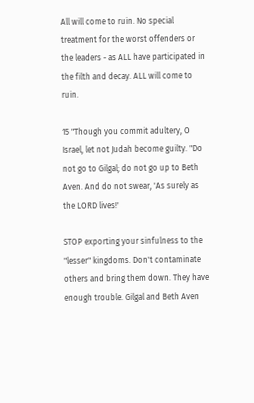All will come to ruin. No special treatment for the worst offenders or the leaders - as ALL have participated in the filth and decay. ALL will come to ruin.

15 "Though you commit adultery, O Israel, let not Judah become guilty. "Do not go to Gilgal; do not go up to Beth Aven. And do not swear, 'As surely as the LORD lives!'

STOP exporting your sinfulness to the "lesser" kingdoms. Don't contaminate others and bring them down. They have enough trouble. Gilgal and Beth Aven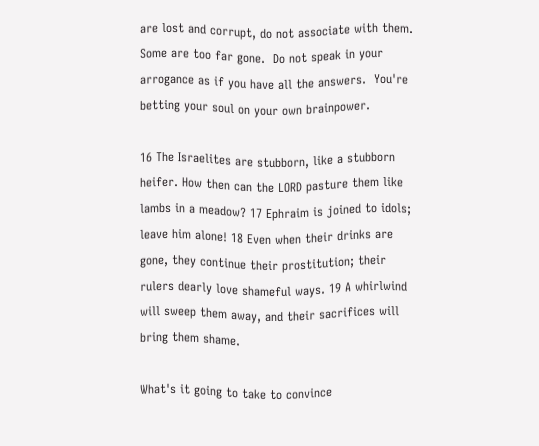are lost and corrupt, do not associate with them.  Some are too far gone.  Do not speak in your arrogance as if you have all the answers.  You're betting your soul on your own brainpower.

16 The Israelites are stubborn, like a stubborn heifer. How then can the LORD pasture them like lambs in a meadow? 17 Ephraim is joined to idols; leave him alone! 18 Even when their drinks are gone, they continue their prostitution; their rulers dearly love shameful ways. 19 A whirlwind will sweep them away, and their sacrifices will bring them shame.

What's it going to take to convince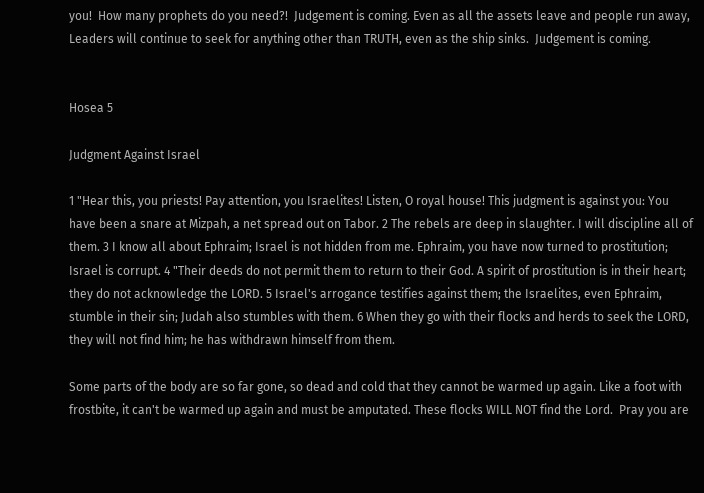you!  How many prophets do you need?!  Judgement is coming. Even as all the assets leave and people run away, Leaders will continue to seek for anything other than TRUTH, even as the ship sinks.  Judgement is coming.


Hosea 5

Judgment Against Israel

1 "Hear this, you priests! Pay attention, you Israelites! Listen, O royal house! This judgment is against you: You have been a snare at Mizpah, a net spread out on Tabor. 2 The rebels are deep in slaughter. I will discipline all of them. 3 I know all about Ephraim; Israel is not hidden from me. Ephraim, you have now turned to prostitution; Israel is corrupt. 4 "Their deeds do not permit them to return to their God. A spirit of prostitution is in their heart; they do not acknowledge the LORD. 5 Israel's arrogance testifies against them; the Israelites, even Ephraim, stumble in their sin; Judah also stumbles with them. 6 When they go with their flocks and herds to seek the LORD, they will not find him; he has withdrawn himself from them.

Some parts of the body are so far gone, so dead and cold that they cannot be warmed up again. Like a foot with frostbite, it can't be warmed up again and must be amputated. These flocks WILL NOT find the Lord.  Pray you are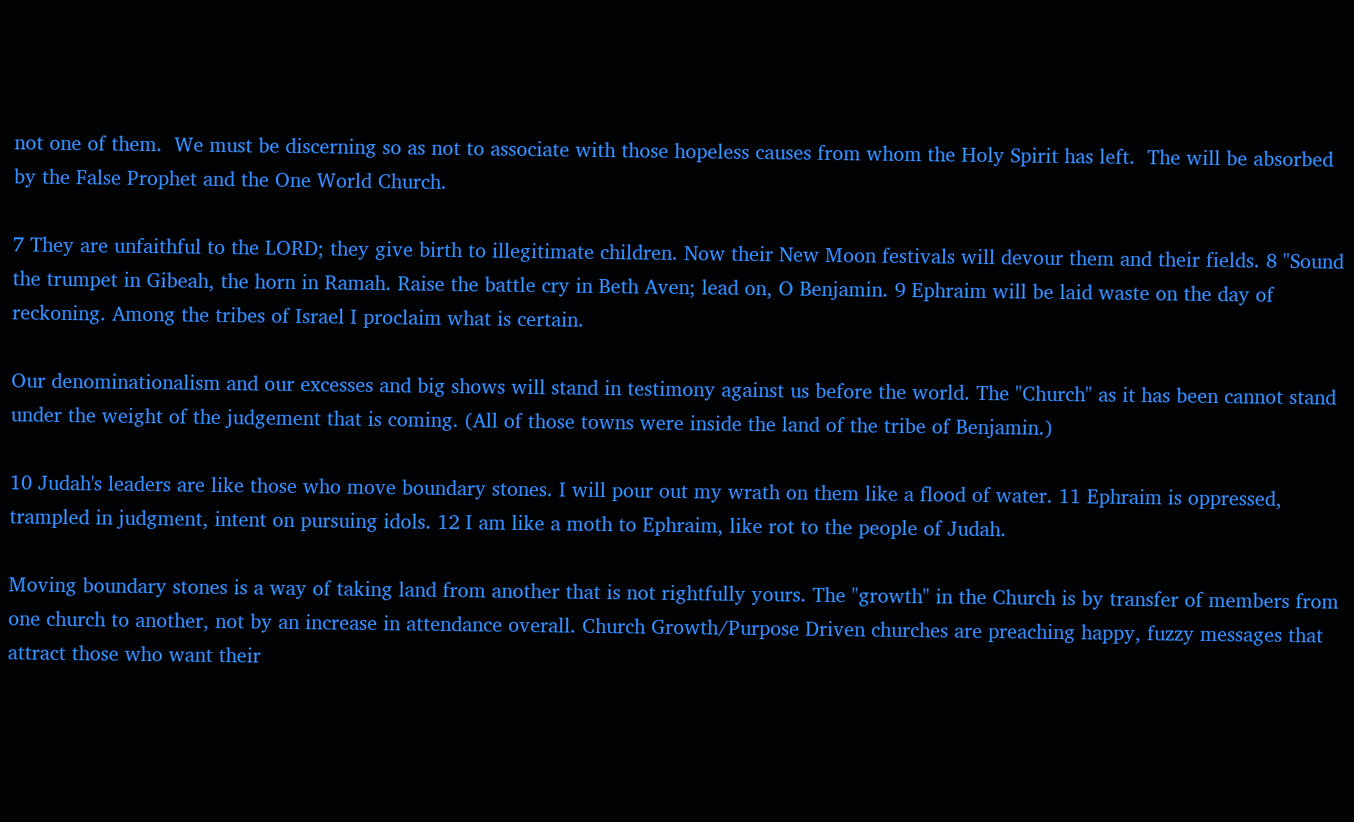not one of them.  We must be discerning so as not to associate with those hopeless causes from whom the Holy Spirit has left.  The will be absorbed by the False Prophet and the One World Church.

7 They are unfaithful to the LORD; they give birth to illegitimate children. Now their New Moon festivals will devour them and their fields. 8 "Sound the trumpet in Gibeah, the horn in Ramah. Raise the battle cry in Beth Aven; lead on, O Benjamin. 9 Ephraim will be laid waste on the day of reckoning. Among the tribes of Israel I proclaim what is certain.

Our denominationalism and our excesses and big shows will stand in testimony against us before the world. The "Church" as it has been cannot stand under the weight of the judgement that is coming. (All of those towns were inside the land of the tribe of Benjamin.)

10 Judah's leaders are like those who move boundary stones. I will pour out my wrath on them like a flood of water. 11 Ephraim is oppressed, trampled in judgment, intent on pursuing idols. 12 I am like a moth to Ephraim, like rot to the people of Judah.

Moving boundary stones is a way of taking land from another that is not rightfully yours. The "growth" in the Church is by transfer of members from one church to another, not by an increase in attendance overall. Church Growth/Purpose Driven churches are preaching happy, fuzzy messages that attract those who want their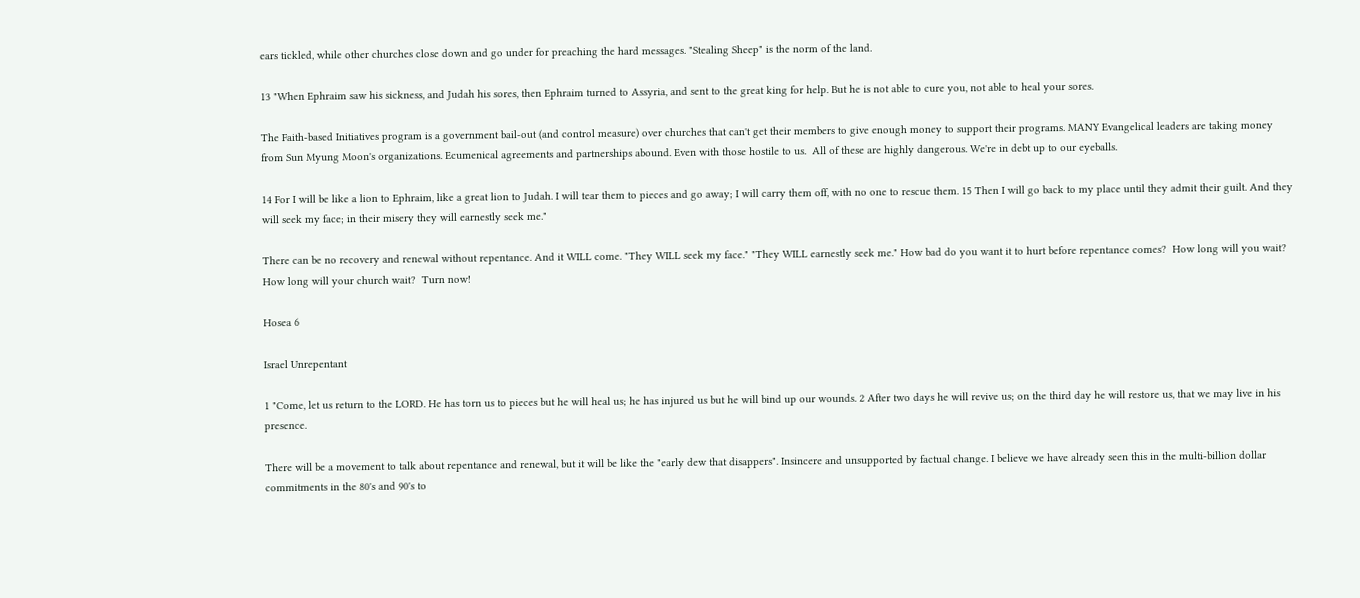ears tickled, while other churches close down and go under for preaching the hard messages. "Stealing Sheep" is the norm of the land.

13 "When Ephraim saw his sickness, and Judah his sores, then Ephraim turned to Assyria, and sent to the great king for help. But he is not able to cure you, not able to heal your sores.

The Faith-based Initiatives program is a government bail-out (and control measure) over churches that can't get their members to give enough money to support their programs. MANY Evangelical leaders are taking money from Sun Myung Moon's organizations. Ecumenical agreements and partnerships abound. Even with those hostile to us.  All of these are highly dangerous. We're in debt up to our eyeballs.

14 For I will be like a lion to Ephraim, like a great lion to Judah. I will tear them to pieces and go away; I will carry them off, with no one to rescue them. 15 Then I will go back to my place until they admit their guilt. And they will seek my face; in their misery they will earnestly seek me."

There can be no recovery and renewal without repentance. And it WILL come. "They WILL seek my face." "They WILL earnestly seek me." How bad do you want it to hurt before repentance comes?  How long will you wait?  How long will your church wait?  Turn now!

Hosea 6

Israel Unrepentant

1 "Come, let us return to the LORD. He has torn us to pieces but he will heal us; he has injured us but he will bind up our wounds. 2 After two days he will revive us; on the third day he will restore us, that we may live in his presence.

There will be a movement to talk about repentance and renewal, but it will be like the "early dew that disappers". Insincere and unsupported by factual change. I believe we have already seen this in the multi-billion dollar commitments in the 80's and 90's to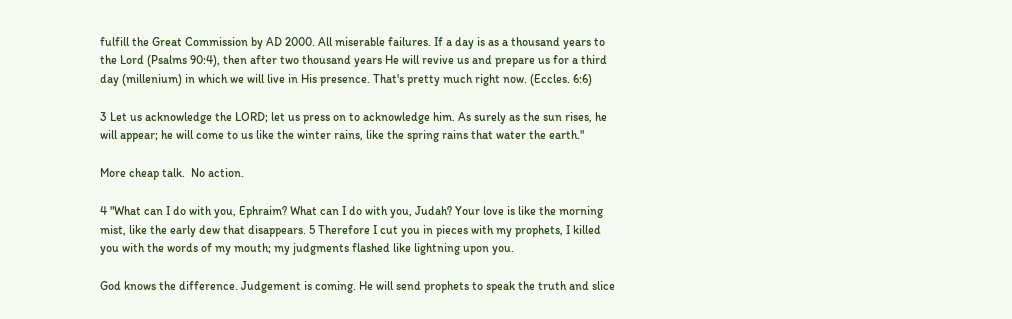fulfill the Great Commission by AD 2000. All miserable failures. If a day is as a thousand years to the Lord (Psalms 90:4), then after two thousand years He will revive us and prepare us for a third day (millenium) in which we will live in His presence. That's pretty much right now. (Eccles. 6:6)

3 Let us acknowledge the LORD; let us press on to acknowledge him. As surely as the sun rises, he will appear; he will come to us like the winter rains, like the spring rains that water the earth."

More cheap talk.  No action.

4 "What can I do with you, Ephraim? What can I do with you, Judah? Your love is like the morning mist, like the early dew that disappears. 5 Therefore I cut you in pieces with my prophets, I killed you with the words of my mouth; my judgments flashed like lightning upon you.

God knows the difference. Judgement is coming. He will send prophets to speak the truth and slice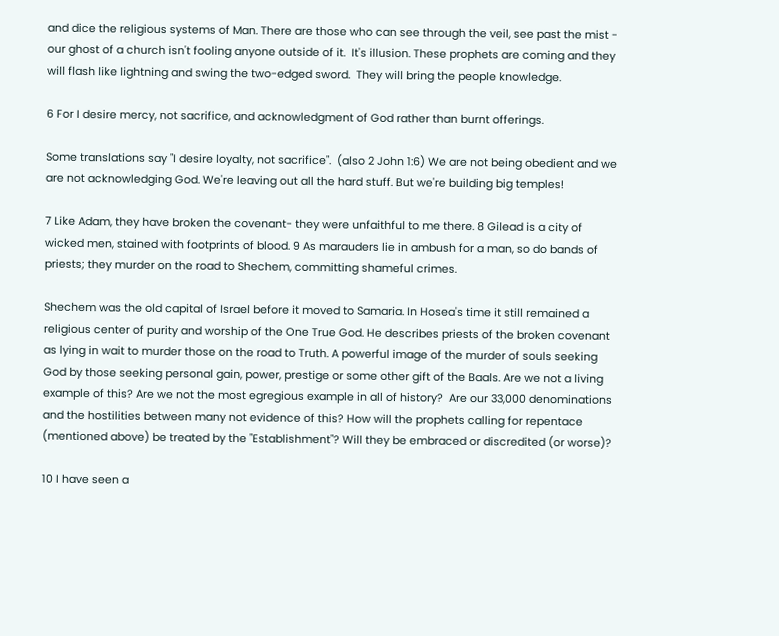and dice the religious systems of Man. There are those who can see through the veil, see past the mist - our ghost of a church isn't fooling anyone outside of it.  It's illusion. These prophets are coming and they will flash like lightning and swing the two-edged sword.  They will bring the people knowledge.

6 For I desire mercy, not sacrifice, and acknowledgment of God rather than burnt offerings.

Some translations say "I desire loyalty, not sacrifice".  (also 2 John 1:6) We are not being obedient and we are not acknowledging God. We're leaving out all the hard stuff. But we're building big temples!

7 Like Adam, they have broken the covenant- they were unfaithful to me there. 8 Gilead is a city of wicked men, stained with footprints of blood. 9 As marauders lie in ambush for a man, so do bands of priests; they murder on the road to Shechem, committing shameful crimes.

Shechem was the old capital of Israel before it moved to Samaria. In Hosea's time it still remained a religious center of purity and worship of the One True God. He describes priests of the broken covenant as lying in wait to murder those on the road to Truth. A powerful image of the murder of souls seeking God by those seeking personal gain, power, prestige or some other gift of the Baals. Are we not a living example of this? Are we not the most egregious example in all of history?  Are our 33,000 denominations and the hostilities between many not evidence of this? How will the prophets calling for repentace (mentioned above) be treated by the "Establishment"? Will they be embraced or discredited (or worse)?

10 I have seen a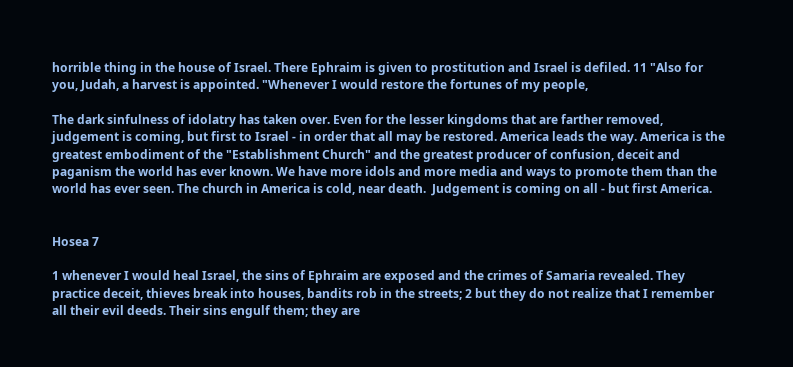horrible thing in the house of Israel. There Ephraim is given to prostitution and Israel is defiled. 11 "Also for you, Judah, a harvest is appointed. "Whenever I would restore the fortunes of my people,

The dark sinfulness of idolatry has taken over. Even for the lesser kingdoms that are farther removed, judgement is coming, but first to Israel - in order that all may be restored. America leads the way. America is the greatest embodiment of the "Establishment Church" and the greatest producer of confusion, deceit and paganism the world has ever known. We have more idols and more media and ways to promote them than the world has ever seen. The church in America is cold, near death.  Judgement is coming on all - but first America.


Hosea 7

1 whenever I would heal Israel, the sins of Ephraim are exposed and the crimes of Samaria revealed. They practice deceit, thieves break into houses, bandits rob in the streets; 2 but they do not realize that I remember all their evil deeds. Their sins engulf them; they are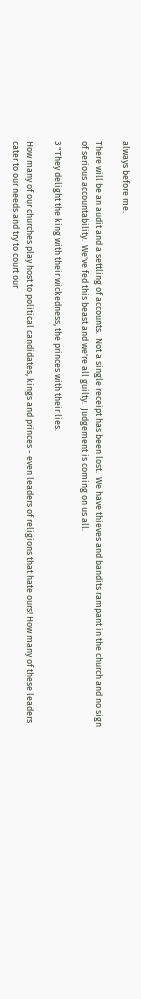always before me.

There will be an audit and a settling of accounts.  Not a single receipt has been lost.  We have thieves and bandits rampant in the church and no sign of serious accountability.  We've fed this beast and we're all guilty.  Judgement is coming on us all.

3 "They delight the king with their wickedness, the princes with their lies.

How many of our churches play host to political candidates, kings and princes - even leaders of religions that hate ours! How many of these leaders cater to our needs and try to court our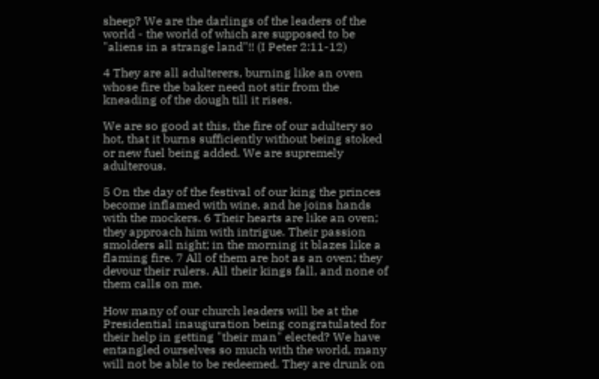sheep? We are the darlings of the leaders of the world - the world of which are supposed to be "aliens in a strange land"!! (I Peter 2:11-12)

4 They are all adulterers, burning like an oven whose fire the baker need not stir from the kneading of the dough till it rises.

We are so good at this, the fire of our adultery so hot, that it burns sufficiently without being stoked or new fuel being added. We are supremely adulterous.

5 On the day of the festival of our king the princes become inflamed with wine, and he joins hands with the mockers. 6 Their hearts are like an oven; they approach him with intrigue. Their passion smolders all night; in the morning it blazes like a flaming fire. 7 All of them are hot as an oven; they devour their rulers. All their kings fall, and none of them calls on me.

How many of our church leaders will be at the Presidential inauguration being congratulated for their help in getting "their man" elected? We have entangled ourselves so much with the world, many will not be able to be redeemed. They are drunk on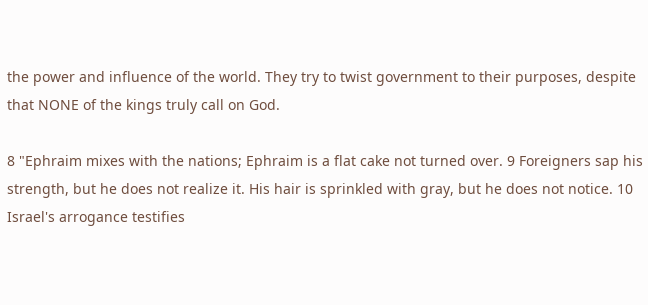the power and influence of the world. They try to twist government to their purposes, despite that NONE of the kings truly call on God.

8 "Ephraim mixes with the nations; Ephraim is a flat cake not turned over. 9 Foreigners sap his strength, but he does not realize it. His hair is sprinkled with gray, but he does not notice. 10 Israel's arrogance testifies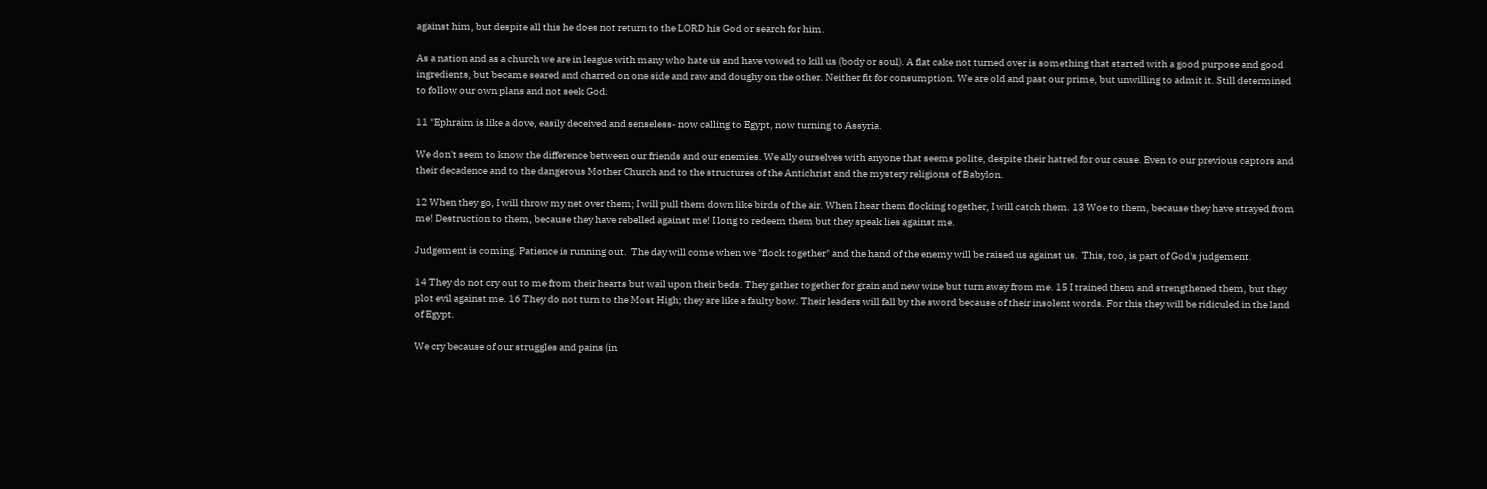against him, but despite all this he does not return to the LORD his God or search for him.

As a nation and as a church we are in league with many who hate us and have vowed to kill us (body or soul). A flat cake not turned over is something that started with a good purpose and good ingredients, but became seared and charred on one side and raw and doughy on the other. Neither fit for consumption. We are old and past our prime, but unwilling to admit it. Still determined to follow our own plans and not seek God.

11 "Ephraim is like a dove, easily deceived and senseless- now calling to Egypt, now turning to Assyria.

We don't seem to know the difference between our friends and our enemies. We ally ourselves with anyone that seems polite, despite their hatred for our cause. Even to our previous captors and their decadence and to the dangerous Mother Church and to the structures of the Antichrist and the mystery religions of Babylon.

12 When they go, I will throw my net over them; I will pull them down like birds of the air. When I hear them flocking together, I will catch them. 13 Woe to them, because they have strayed from me! Destruction to them, because they have rebelled against me! I long to redeem them but they speak lies against me.

Judgement is coming. Patience is running out.  The day will come when we "flock together" and the hand of the enemy will be raised us against us.  This, too, is part of God's judgement.

14 They do not cry out to me from their hearts but wail upon their beds. They gather together for grain and new wine but turn away from me. 15 I trained them and strengthened them, but they plot evil against me. 16 They do not turn to the Most High; they are like a faulty bow. Their leaders will fall by the sword because of their insolent words. For this they will be ridiculed in the land of Egypt.

We cry because of our struggles and pains (in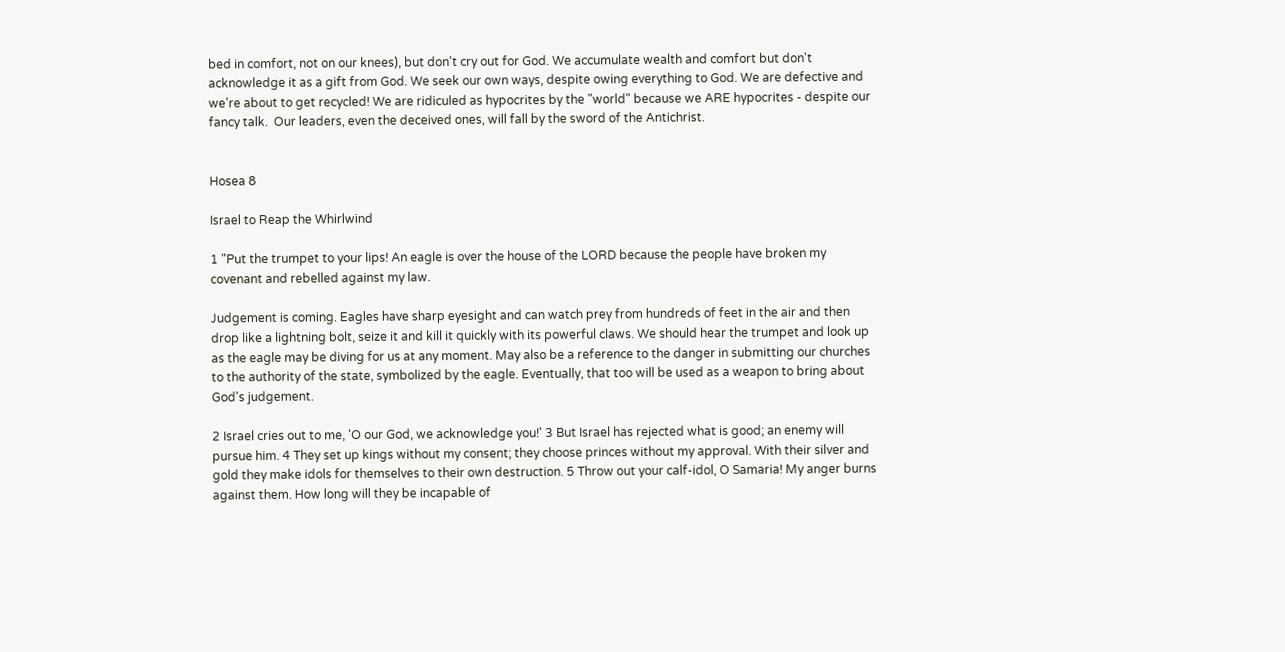bed in comfort, not on our knees), but don't cry out for God. We accumulate wealth and comfort but don't acknowledge it as a gift from God. We seek our own ways, despite owing everything to God. We are defective and we're about to get recycled! We are ridiculed as hypocrites by the "world" because we ARE hypocrites - despite our fancy talk.  Our leaders, even the deceived ones, will fall by the sword of the Antichrist.


Hosea 8

Israel to Reap the Whirlwind

1 "Put the trumpet to your lips! An eagle is over the house of the LORD because the people have broken my covenant and rebelled against my law.

Judgement is coming. Eagles have sharp eyesight and can watch prey from hundreds of feet in the air and then drop like a lightning bolt, seize it and kill it quickly with its powerful claws. We should hear the trumpet and look up as the eagle may be diving for us at any moment. May also be a reference to the danger in submitting our churches to the authority of the state, symbolized by the eagle. Eventually, that too will be used as a weapon to bring about God's judgement.

2 Israel cries out to me, 'O our God, we acknowledge you!' 3 But Israel has rejected what is good; an enemy will pursue him. 4 They set up kings without my consent; they choose princes without my approval. With their silver and gold they make idols for themselves to their own destruction. 5 Throw out your calf-idol, O Samaria! My anger burns against them. How long will they be incapable of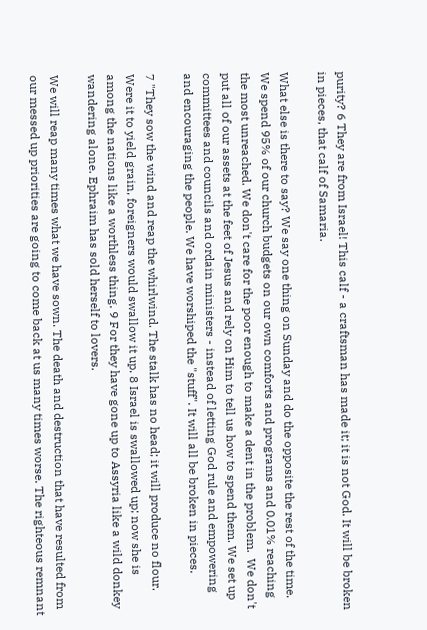purity? 6 They are from Israel! This calf - a craftsman has made it; it is not God. It will be broken in pieces, that calf of Samaria.

What else is there to say? We say one thing on Sunday and do the opposite the rest of the time. We spend 95% of our church budgets on our own comforts and programs and 0.01% reaching the most unreached. We don't care for the poor enough to make a dent in the problem.  We don't put all of our assets at the feet of Jesus and rely on Him to tell us how to spend them. We set up committees and councils and ordain ministers - instead of letting God rule and empowering and encouraging the people. We have worshiped the "stuff". It will all be broken in pieces.

7 "They sow the wind and reap the whirlwind. The stalk has no head; it will produce no flour. Were it to yield grain, foreigners would swallow it up. 8 Israel is swallowed up; now she is among the nations like a worthless thing. 9 For they have gone up to Assyria like a wild donkey wandering alone. Ephraim has sold herself to lovers.

We will reap many times what we have sown. The death and destruction that have resulted from our messed up priorities are going to come back at us many times worse. The righteous remnant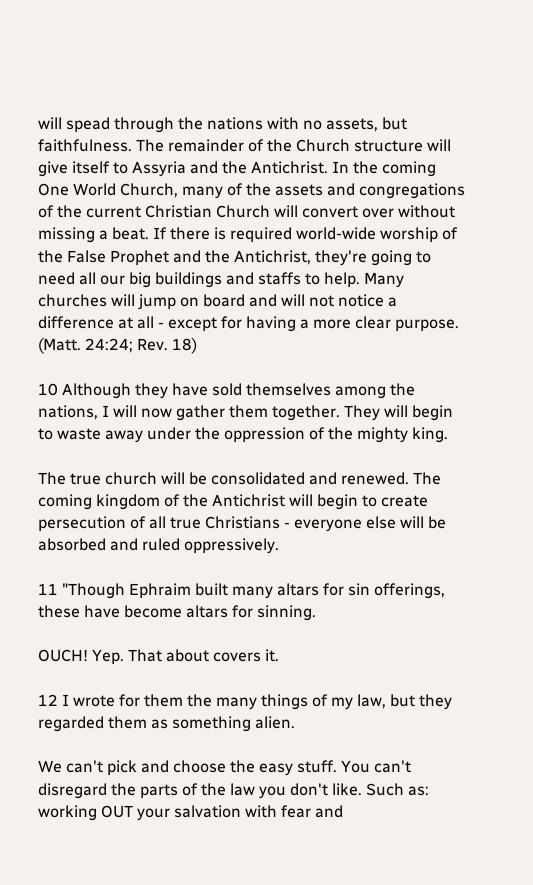will spead through the nations with no assets, but faithfulness. The remainder of the Church structure will give itself to Assyria and the Antichrist. In the coming One World Church, many of the assets and congregations of the current Christian Church will convert over without missing a beat. If there is required world-wide worship of the False Prophet and the Antichrist, they're going to need all our big buildings and staffs to help. Many churches will jump on board and will not notice a difference at all - except for having a more clear purpose. (Matt. 24:24; Rev. 18)

10 Although they have sold themselves among the nations, I will now gather them together. They will begin to waste away under the oppression of the mighty king.

The true church will be consolidated and renewed. The coming kingdom of the Antichrist will begin to create persecution of all true Christians - everyone else will be absorbed and ruled oppressively.

11 "Though Ephraim built many altars for sin offerings, these have become altars for sinning.

OUCH! Yep. That about covers it.

12 I wrote for them the many things of my law, but they regarded them as something alien.

We can't pick and choose the easy stuff. You can't disregard the parts of the law you don't like. Such as: working OUT your salvation with fear and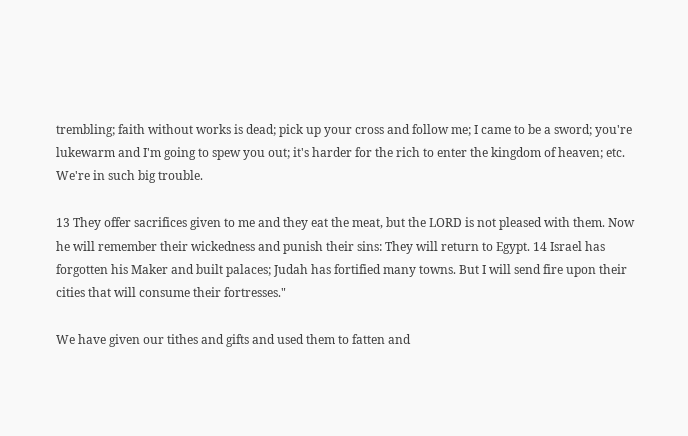trembling; faith without works is dead; pick up your cross and follow me; I came to be a sword; you're lukewarm and I'm going to spew you out; it's harder for the rich to enter the kingdom of heaven; etc.  We're in such big trouble.

13 They offer sacrifices given to me and they eat the meat, but the LORD is not pleased with them. Now he will remember their wickedness and punish their sins: They will return to Egypt. 14 Israel has forgotten his Maker and built palaces; Judah has fortified many towns. But I will send fire upon their cities that will consume their fortresses."

We have given our tithes and gifts and used them to fatten and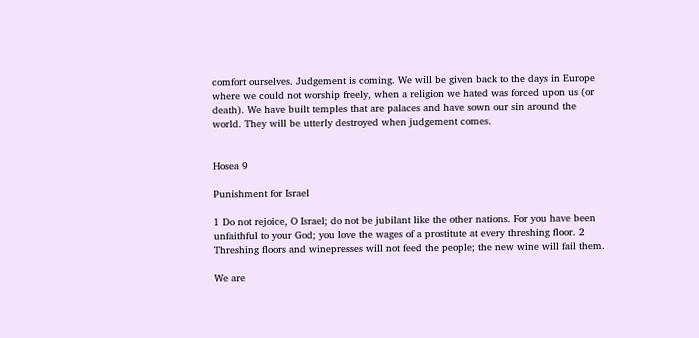comfort ourselves. Judgement is coming. We will be given back to the days in Europe where we could not worship freely, when a religion we hated was forced upon us (or death). We have built temples that are palaces and have sown our sin around the world. They will be utterly destroyed when judgement comes.


Hosea 9

Punishment for Israel

1 Do not rejoice, O Israel; do not be jubilant like the other nations. For you have been unfaithful to your God; you love the wages of a prostitute at every threshing floor. 2 Threshing floors and winepresses will not feed the people; the new wine will fail them.

We are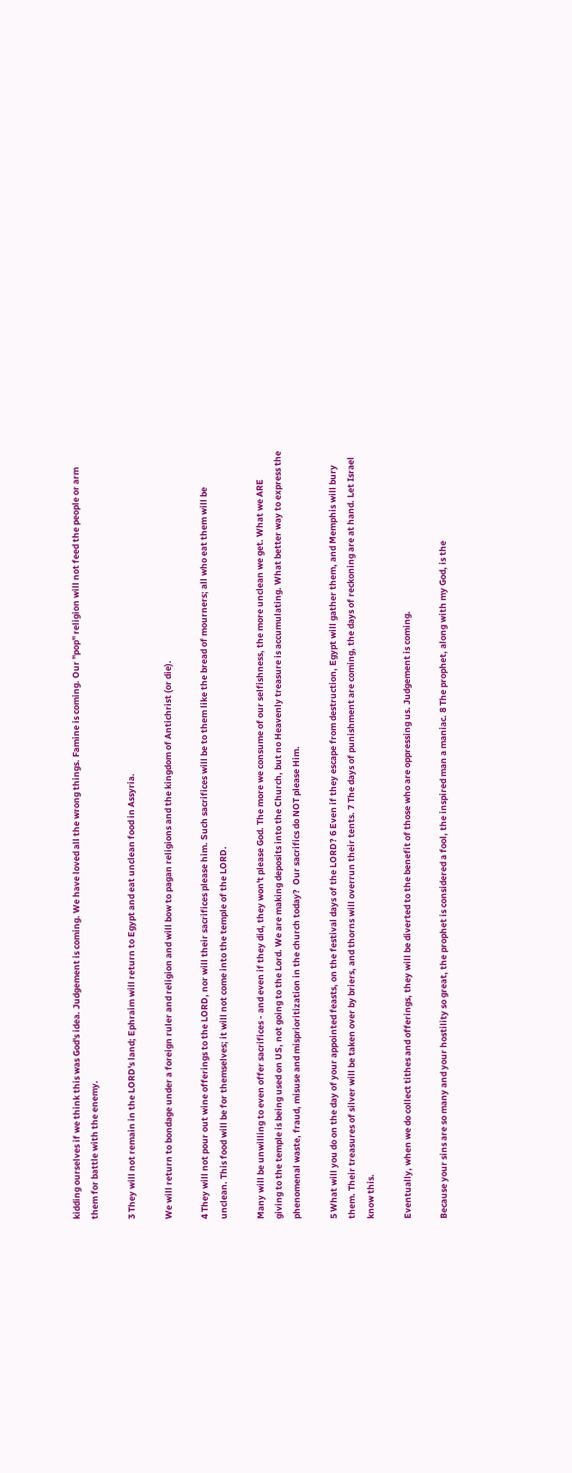kidding ourselves if we think this was God's idea. Judgement is coming. We have loved all the wrong things. Famine is coming. Our "pop" religion will not feed the people or arm them for battle with the enemy.

3 They will not remain in the LORD's land; Ephraim will return to Egypt and eat unclean food in Assyria.

We will return to bondage under a foreign ruler and religion and will bow to pagan religions and the kingdom of Antichrist (or die).

4 They will not pour out wine offerings to the LORD, nor will their sacrifices please him. Such sacrifices will be to them like the bread of mourners; all who eat them will be unclean. This food will be for themselves; it will not come into the temple of the LORD.

Many will be unwilling to even offer sacrifices - and even if they did, they won't please God. The more we consume of our selfishness, the more unclean we get. What we ARE giving to the temple is being used on US, not going to the Lord. We are making deposits into the Church, but no Heavenly treasure is accumulating. What better way to express the phenomenal waste, fraud, misuse and misprioritization in the church today?  Our sacrifics do NOT please Him.

5 What will you do on the day of your appointed feasts, on the festival days of the LORD? 6 Even if they escape from destruction, Egypt will gather them, and Memphis will bury them. Their treasures of silver will be taken over by briers, and thorns will overrun their tents. 7 The days of punishment are coming, the days of reckoning are at hand. Let Israel know this.

Eventually, when we do collect tithes and offerings, they will be diverted to the benefit of those who are oppressing us. Judgement is coming.

Because your sins are so many and your hostility so great, the prophet is considered a fool, the inspired man a maniac. 8 The prophet, along with my God, is the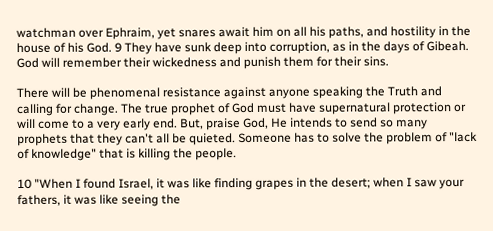watchman over Ephraim, yet snares await him on all his paths, and hostility in the house of his God. 9 They have sunk deep into corruption, as in the days of Gibeah. God will remember their wickedness and punish them for their sins.

There will be phenomenal resistance against anyone speaking the Truth and calling for change. The true prophet of God must have supernatural protection or will come to a very early end. But, praise God, He intends to send so many prophets that they can't all be quieted. Someone has to solve the problem of "lack of knowledge" that is killing the people.

10 "When I found Israel, it was like finding grapes in the desert; when I saw your fathers, it was like seeing the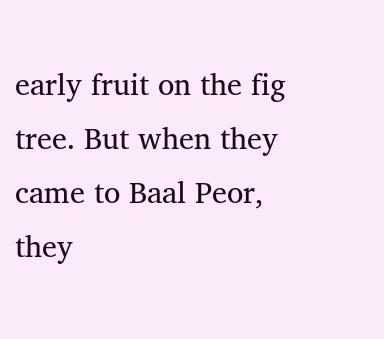early fruit on the fig tree. But when they came to Baal Peor, they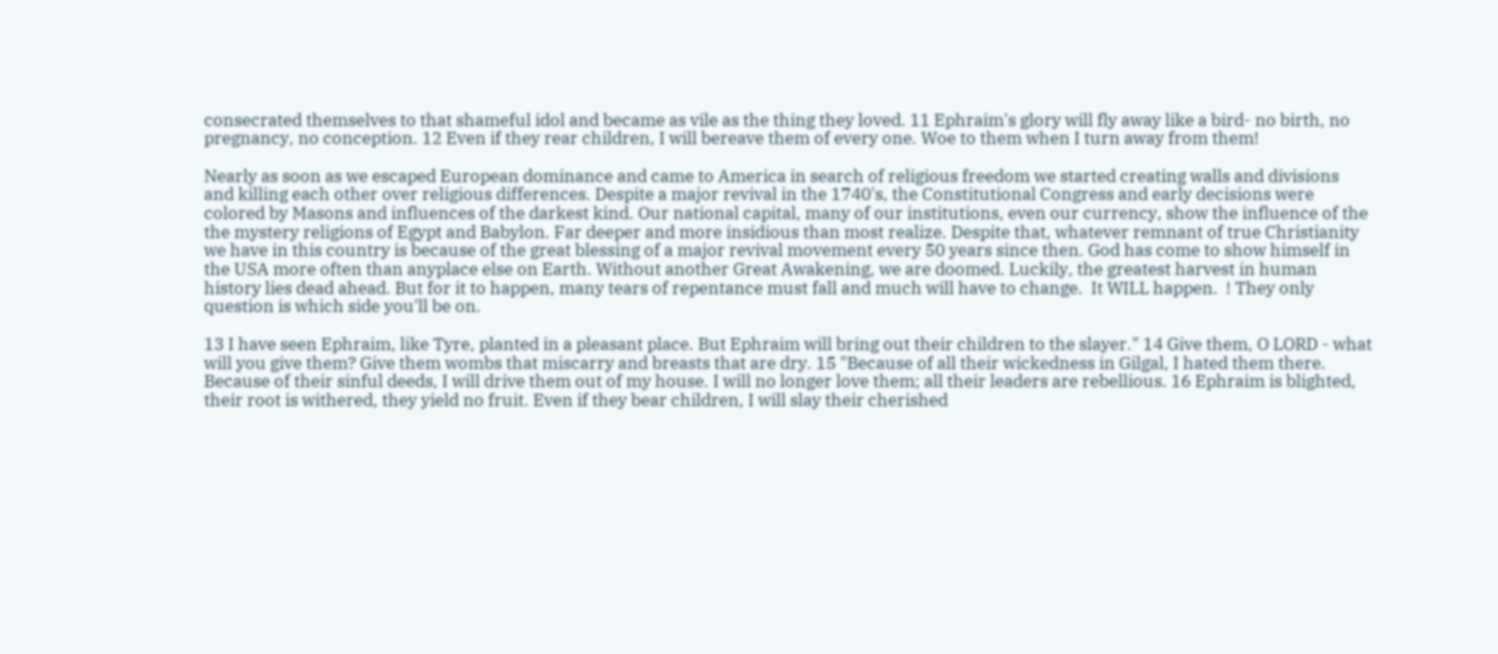consecrated themselves to that shameful idol and became as vile as the thing they loved. 11 Ephraim's glory will fly away like a bird- no birth, no pregnancy, no conception. 12 Even if they rear children, I will bereave them of every one. Woe to them when I turn away from them!

Nearly as soon as we escaped European dominance and came to America in search of religious freedom we started creating walls and divisions and killing each other over religious differences. Despite a major revival in the 1740's, the Constitutional Congress and early decisions were colored by Masons and influences of the darkest kind. Our national capital, many of our institutions, even our currency, show the influence of the the mystery religions of Egypt and Babylon. Far deeper and more insidious than most realize. Despite that, whatever remnant of true Christianity we have in this country is because of the great blessing of a major revival movement every 50 years since then. God has come to show himself in the USA more often than anyplace else on Earth. Without another Great Awakening, we are doomed. Luckily, the greatest harvest in human history lies dead ahead. But for it to happen, many tears of repentance must fall and much will have to change.  It WILL happen.  ! They only question is which side you'll be on.

13 I have seen Ephraim, like Tyre, planted in a pleasant place. But Ephraim will bring out their children to the slayer." 14 Give them, O LORD - what will you give them? Give them wombs that miscarry and breasts that are dry. 15 "Because of all their wickedness in Gilgal, I hated them there. Because of their sinful deeds, I will drive them out of my house. I will no longer love them; all their leaders are rebellious. 16 Ephraim is blighted, their root is withered, they yield no fruit. Even if they bear children, I will slay their cherished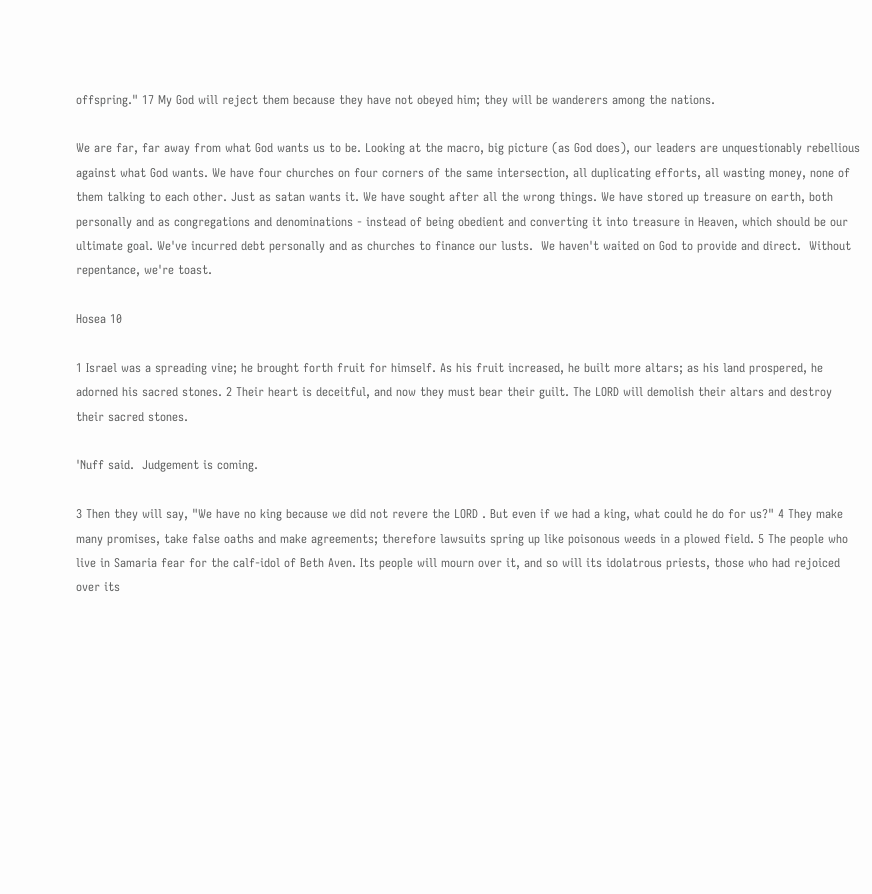offspring." 17 My God will reject them because they have not obeyed him; they will be wanderers among the nations.

We are far, far away from what God wants us to be. Looking at the macro, big picture (as God does), our leaders are unquestionably rebellious against what God wants. We have four churches on four corners of the same intersection, all duplicating efforts, all wasting money, none of them talking to each other. Just as satan wants it. We have sought after all the wrong things. We have stored up treasure on earth, both personally and as congregations and denominations - instead of being obedient and converting it into treasure in Heaven, which should be our ultimate goal. We've incurred debt personally and as churches to finance our lusts.  We haven't waited on God to provide and direct.  Without repentance, we're toast.

Hosea 10

1 Israel was a spreading vine; he brought forth fruit for himself. As his fruit increased, he built more altars; as his land prospered, he adorned his sacred stones. 2 Their heart is deceitful, and now they must bear their guilt. The LORD will demolish their altars and destroy their sacred stones.

'Nuff said.  Judgement is coming.

3 Then they will say, "We have no king because we did not revere the LORD . But even if we had a king, what could he do for us?" 4 They make many promises, take false oaths and make agreements; therefore lawsuits spring up like poisonous weeds in a plowed field. 5 The people who live in Samaria fear for the calf-idol of Beth Aven. Its people will mourn over it, and so will its idolatrous priests, those who had rejoiced over its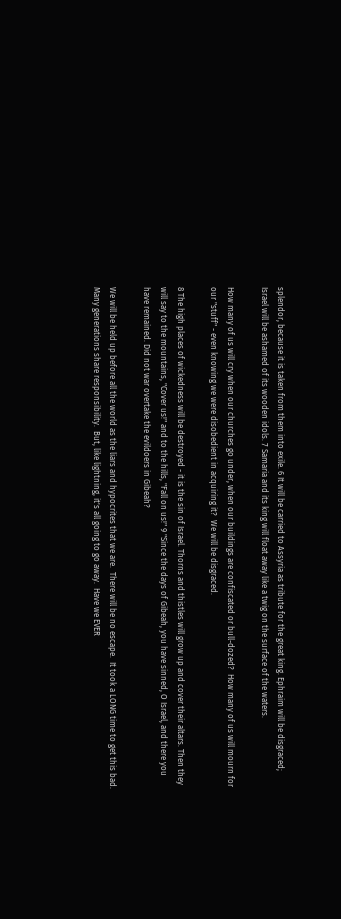splendor, because it is taken from them into exile. 6 It will be carried to Assyria as tribute for the great king. Ephraim will be disgraced; Israel will be ashamed of its wooden idols. 7 Samaria and its king will float away like a twig on the surface of the waters.

How many of us will cry when our churches go under, when our buildings are confiscated or bull-dozed?  How many of us will mourn for our "stuff" - even knowing we were disobedient in acquiring it?  We will be disgraced.

8 The high places of wickedness will be destroyed - it is the sin of Israel. Thorns and thistles will grow up and cover their altars. Then they will say to the mountains, "Cover us!" and to the hills, "Fall on us!" 9 "Since the days of Gibeah, you have sinned, O Israel, and there you have remained. Did not war overtake the evildoers in Gibeah?

We will be held up before all the world as the liars and hypocrites that we are.  There will be no escape.  It took a LONG time to get this bad. Many generations share responsibility.  But, like lightning, it's all going to go away.  Have we EVER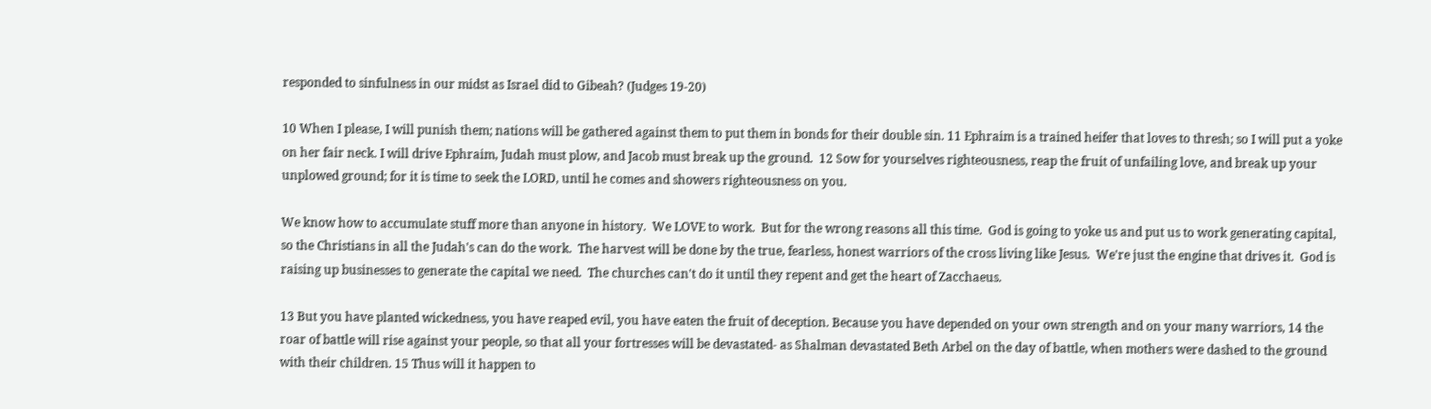responded to sinfulness in our midst as Israel did to Gibeah? (Judges 19-20)

10 When I please, I will punish them; nations will be gathered against them to put them in bonds for their double sin. 11 Ephraim is a trained heifer that loves to thresh; so I will put a yoke on her fair neck. I will drive Ephraim, Judah must plow, and Jacob must break up the ground.  12 Sow for yourselves righteousness, reap the fruit of unfailing love, and break up your unplowed ground; for it is time to seek the LORD, until he comes and showers righteousness on you.

We know how to accumulate stuff more than anyone in history.  We LOVE to work.  But for the wrong reasons all this time.  God is going to yoke us and put us to work generating capital, so the Christians in all the Judah's can do the work.  The harvest will be done by the true, fearless, honest warriors of the cross living like Jesus.  We're just the engine that drives it.  God is raising up businesses to generate the capital we need.  The churches can't do it until they repent and get the heart of Zacchaeus.

13 But you have planted wickedness, you have reaped evil, you have eaten the fruit of deception. Because you have depended on your own strength and on your many warriors, 14 the roar of battle will rise against your people, so that all your fortresses will be devastated- as Shalman devastated Beth Arbel on the day of battle, when mothers were dashed to the ground with their children. 15 Thus will it happen to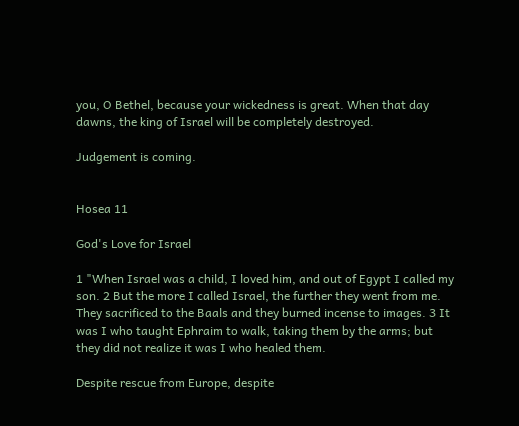you, O Bethel, because your wickedness is great. When that day dawns, the king of Israel will be completely destroyed.

Judgement is coming.


Hosea 11

God's Love for Israel

1 "When Israel was a child, I loved him, and out of Egypt I called my son. 2 But the more I called Israel, the further they went from me. They sacrificed to the Baals and they burned incense to images. 3 It was I who taught Ephraim to walk, taking them by the arms; but they did not realize it was I who healed them.

Despite rescue from Europe, despite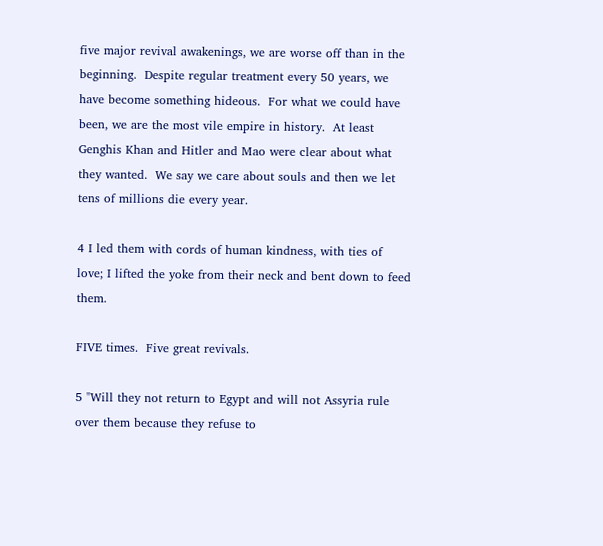five major revival awakenings, we are worse off than in the beginning.  Despite regular treatment every 50 years, we have become something hideous.  For what we could have been, we are the most vile empire in history.  At least Genghis Khan and Hitler and Mao were clear about what they wanted.  We say we care about souls and then we let tens of millions die every year.

4 I led them with cords of human kindness, with ties of love; I lifted the yoke from their neck and bent down to feed them.

FIVE times.  Five great revivals.

5 "Will they not return to Egypt and will not Assyria rule over them because they refuse to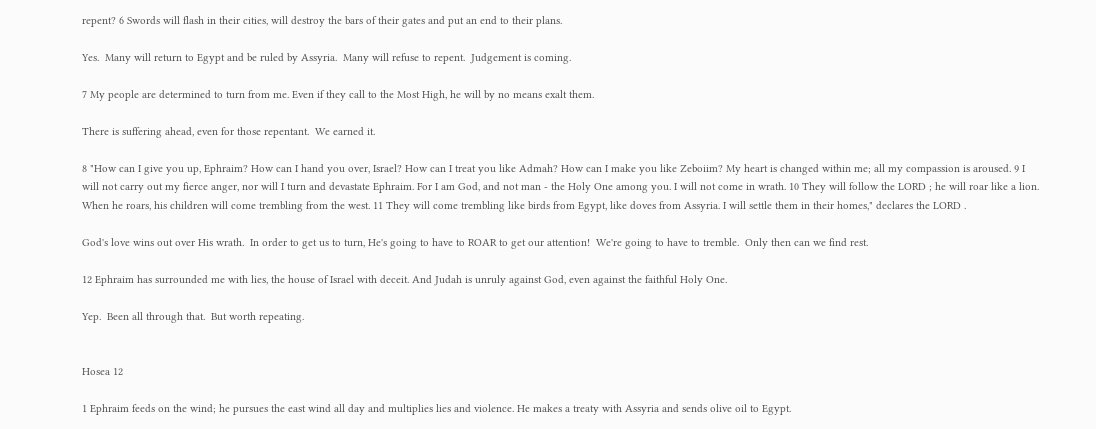repent? 6 Swords will flash in their cities, will destroy the bars of their gates and put an end to their plans.

Yes.  Many will return to Egypt and be ruled by Assyria.  Many will refuse to repent.  Judgement is coming.

7 My people are determined to turn from me. Even if they call to the Most High, he will by no means exalt them.

There is suffering ahead, even for those repentant.  We earned it.

8 "How can I give you up, Ephraim? How can I hand you over, Israel? How can I treat you like Admah? How can I make you like Zeboiim? My heart is changed within me; all my compassion is aroused. 9 I will not carry out my fierce anger, nor will I turn and devastate Ephraim. For I am God, and not man - the Holy One among you. I will not come in wrath. 10 They will follow the LORD ; he will roar like a lion. When he roars, his children will come trembling from the west. 11 They will come trembling like birds from Egypt, like doves from Assyria. I will settle them in their homes," declares the LORD .

God's love wins out over His wrath.  In order to get us to turn, He's going to have to ROAR to get our attention!  We're going to have to tremble.  Only then can we find rest.

12 Ephraim has surrounded me with lies, the house of Israel with deceit. And Judah is unruly against God, even against the faithful Holy One.

Yep.  Been all through that.  But worth repeating.


Hosea 12

1 Ephraim feeds on the wind; he pursues the east wind all day and multiplies lies and violence. He makes a treaty with Assyria and sends olive oil to Egypt.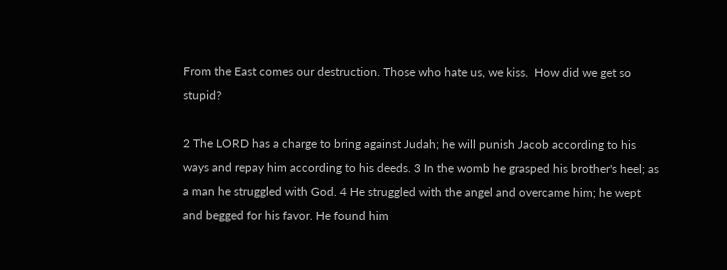From the East comes our destruction. Those who hate us, we kiss.  How did we get so stupid?

2 The LORD has a charge to bring against Judah; he will punish Jacob according to his ways and repay him according to his deeds. 3 In the womb he grasped his brother's heel; as a man he struggled with God. 4 He struggled with the angel and overcame him; he wept and begged for his favor. He found him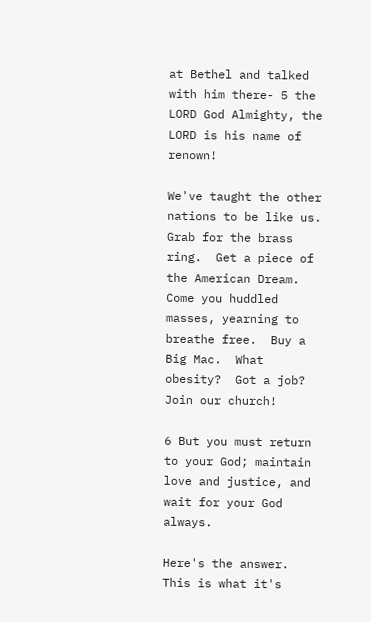at Bethel and talked with him there- 5 the LORD God Almighty, the LORD is his name of renown!

We've taught the other nations to be like us.  Grab for the brass ring.  Get a piece of the American Dream.  Come you huddled masses, yearning to breathe free.  Buy a Big Mac.  What obesity?  Got a job? Join our church!

6 But you must return to your God; maintain love and justice, and wait for your God always.

Here's the answer.  This is what it's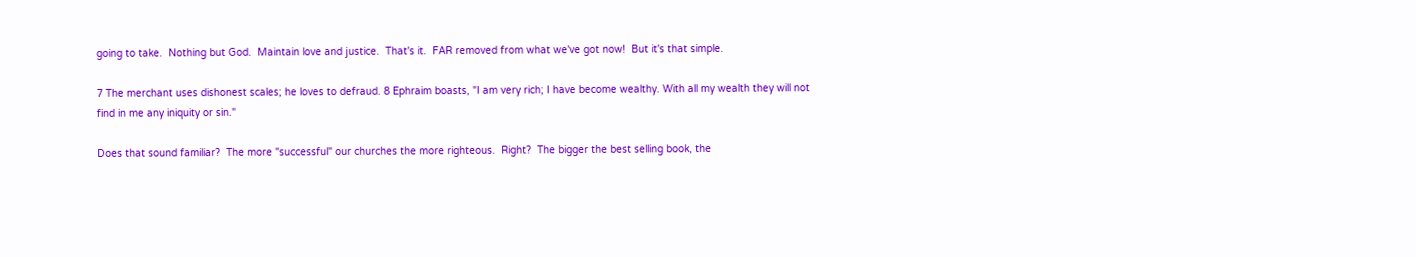going to take.  Nothing but God.  Maintain love and justice.  That's it.  FAR removed from what we've got now!  But it's that simple.

7 The merchant uses dishonest scales; he loves to defraud. 8 Ephraim boasts, "I am very rich; I have become wealthy. With all my wealth they will not find in me any iniquity or sin."

Does that sound familiar?  The more "successful" our churches the more righteous.  Right?  The bigger the best selling book, the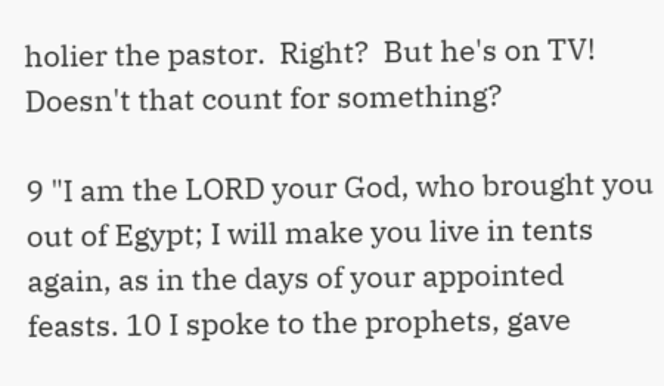holier the pastor.  Right?  But he's on TV!  Doesn't that count for something?

9 "I am the LORD your God, who brought you out of Egypt; I will make you live in tents again, as in the days of your appointed feasts. 10 I spoke to the prophets, gave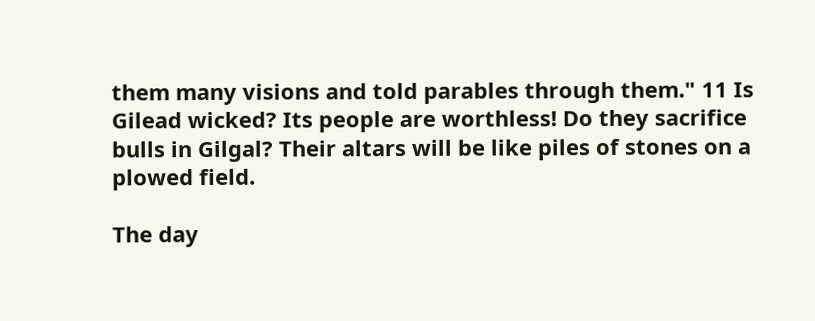them many visions and told parables through them." 11 Is Gilead wicked? Its people are worthless! Do they sacrifice bulls in Gilgal? Their altars will be like piles of stones on a plowed field.

The day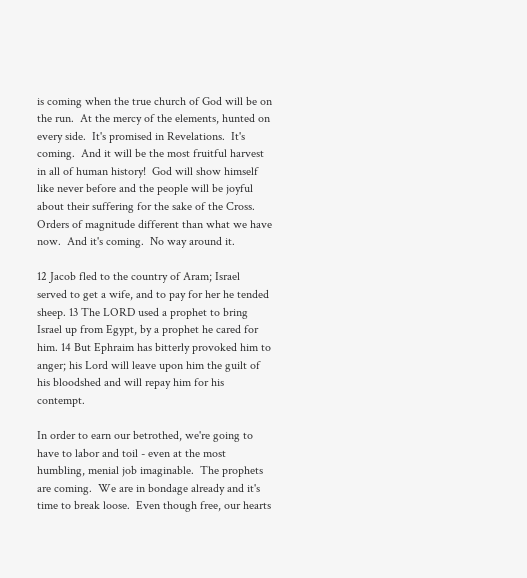is coming when the true church of God will be on the run.  At the mercy of the elements, hunted on every side.  It's promised in Revelations.  It's coming.  And it will be the most fruitful harvest in all of human history!  God will show himself like never before and the people will be joyful about their suffering for the sake of the Cross.  Orders of magnitude different than what we have now.  And it's coming.  No way around it.

12 Jacob fled to the country of Aram; Israel served to get a wife, and to pay for her he tended sheep. 13 The LORD used a prophet to bring Israel up from Egypt, by a prophet he cared for him. 14 But Ephraim has bitterly provoked him to anger; his Lord will leave upon him the guilt of his bloodshed and will repay him for his contempt.

In order to earn our betrothed, we're going to have to labor and toil - even at the most humbling, menial job imaginable.  The prophets are coming.  We are in bondage already and it's time to break loose.  Even though free, our hearts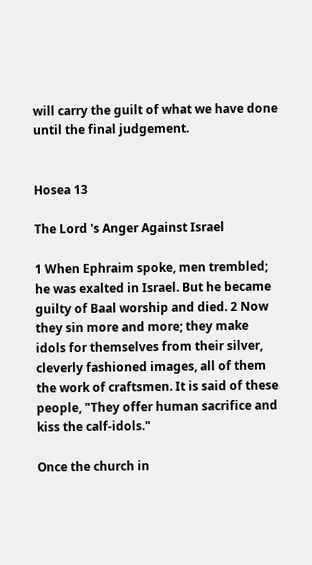will carry the guilt of what we have done until the final judgement.


Hosea 13

The Lord 's Anger Against Israel

1 When Ephraim spoke, men trembled; he was exalted in Israel. But he became guilty of Baal worship and died. 2 Now they sin more and more; they make idols for themselves from their silver, cleverly fashioned images, all of them the work of craftsmen. It is said of these people, "They offer human sacrifice and kiss the calf-idols."

Once the church in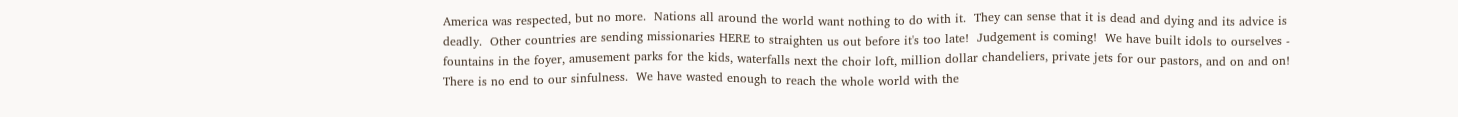America was respected, but no more.  Nations all around the world want nothing to do with it.  They can sense that it is dead and dying and its advice is deadly.  Other countries are sending missionaries HERE to straighten us out before it's too late!  Judgement is coming!  We have built idols to ourselves - fountains in the foyer, amusement parks for the kids, waterfalls next the choir loft, million dollar chandeliers, private jets for our pastors, and on and on!  There is no end to our sinfulness.  We have wasted enough to reach the whole world with the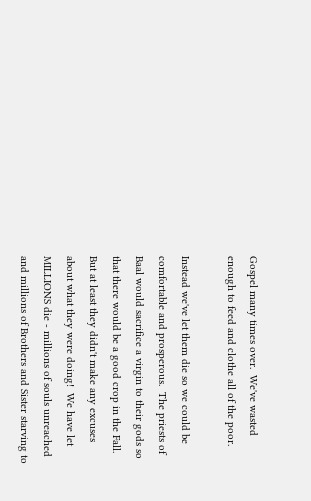Gospel many times over.  We've wasted enough to feed and clothe all of the poor.

Instead we've let them die so we could be comfortable and prosperous.  The priests of Baal would sacrifice a virgin to their gods so that there would be a good crop in the Fall.  But at least they didn't make any excuses about what they were doing!  We have let MILLIONS die - millions of souls unreached and millions of Brothers and Sister starving to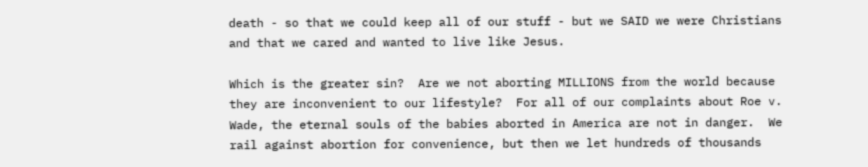death - so that we could keep all of our stuff - but we SAID we were Christians and that we cared and wanted to live like Jesus.

Which is the greater sin?  Are we not aborting MILLIONS from the world because they are inconvenient to our lifestyle?  For all of our complaints about Roe v. Wade, the eternal souls of the babies aborted in America are not in danger.  We rail against abortion for convenience, but then we let hundreds of thousands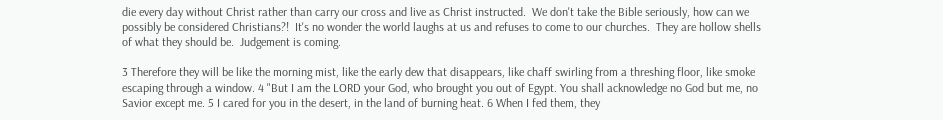die every day without Christ rather than carry our cross and live as Christ instructed.  We don't take the Bible seriously, how can we possibly be considered Christians?!  It's no wonder the world laughs at us and refuses to come to our churches.  They are hollow shells of what they should be.  Judgement is coming.

3 Therefore they will be like the morning mist, like the early dew that disappears, like chaff swirling from a threshing floor, like smoke escaping through a window. 4 "But I am the LORD your God, who brought you out of Egypt. You shall acknowledge no God but me, no Savior except me. 5 I cared for you in the desert, in the land of burning heat. 6 When I fed them, they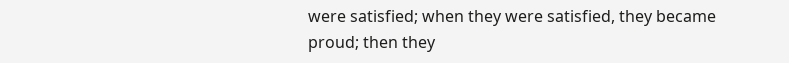were satisfied; when they were satisfied, they became proud; then they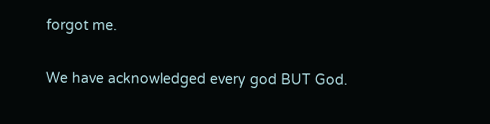forgot me.

We have acknowledged every god BUT God.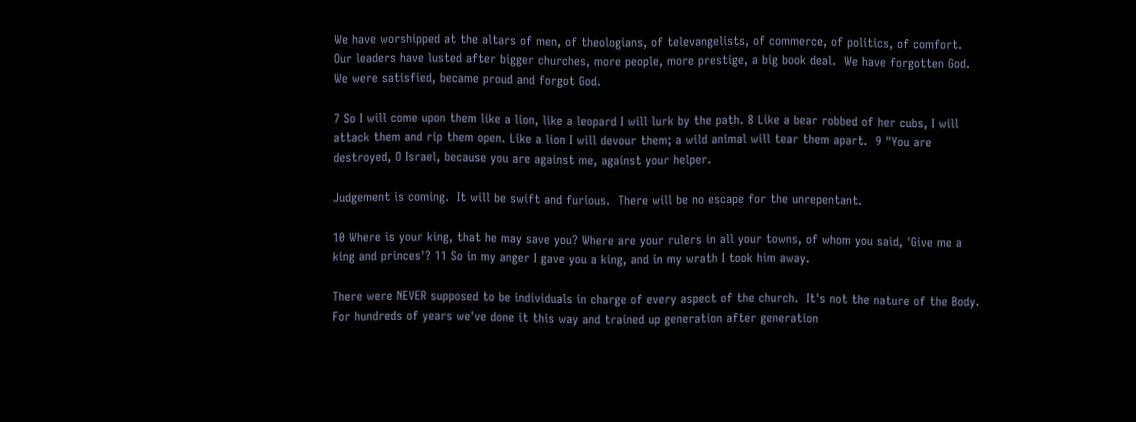We have worshipped at the altars of men, of theologians, of televangelists, of commerce, of politics, of comfort.  Our leaders have lusted after bigger churches, more people, more prestige, a big book deal.  We have forgotten God.  We were satisfied, became proud and forgot God.

7 So I will come upon them like a lion, like a leopard I will lurk by the path. 8 Like a bear robbed of her cubs, I will attack them and rip them open. Like a lion I will devour them; a wild animal will tear them apart.  9 "You are destroyed, O Israel, because you are against me, against your helper.

Judgement is coming.  It will be swift and furious.  There will be no escape for the unrepentant.

10 Where is your king, that he may save you? Where are your rulers in all your towns, of whom you said, 'Give me a king and princes'? 11 So in my anger I gave you a king, and in my wrath I took him away.

There were NEVER supposed to be individuals in charge of every aspect of the church.  It's not the nature of the Body.  For hundreds of years we've done it this way and trained up generation after generation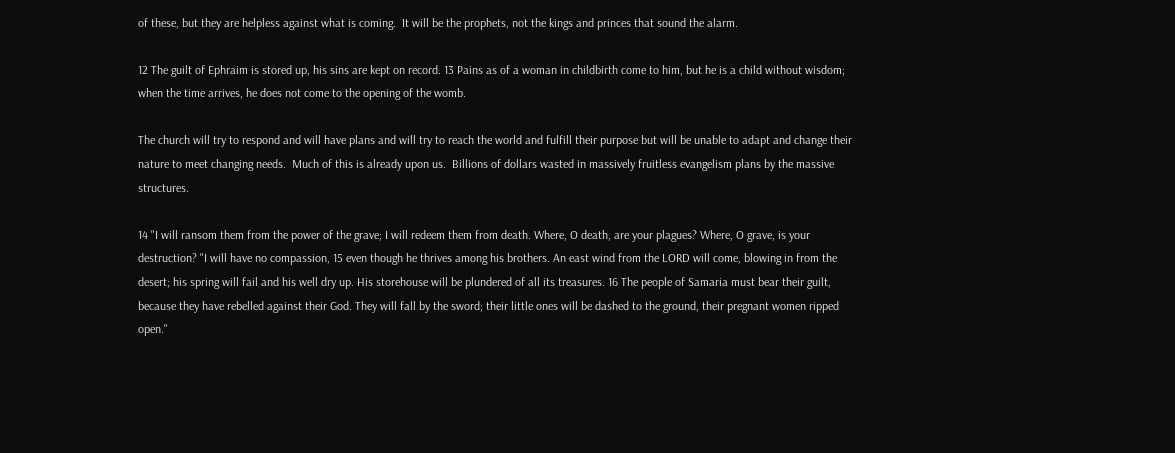of these, but they are helpless against what is coming.  It will be the prophets, not the kings and princes that sound the alarm.

12 The guilt of Ephraim is stored up, his sins are kept on record. 13 Pains as of a woman in childbirth come to him, but he is a child without wisdom; when the time arrives, he does not come to the opening of the womb.

The church will try to respond and will have plans and will try to reach the world and fulfill their purpose but will be unable to adapt and change their nature to meet changing needs.  Much of this is already upon us.  Billions of dollars wasted in massively fruitless evangelism plans by the massive structures.

14 "I will ransom them from the power of the grave; I will redeem them from death. Where, O death, are your plagues? Where, O grave, is your destruction? "I will have no compassion, 15 even though he thrives among his brothers. An east wind from the LORD will come, blowing in from the desert; his spring will fail and his well dry up. His storehouse will be plundered of all its treasures. 16 The people of Samaria must bear their guilt, because they have rebelled against their God. They will fall by the sword; their little ones will be dashed to the ground, their pregnant women ripped open."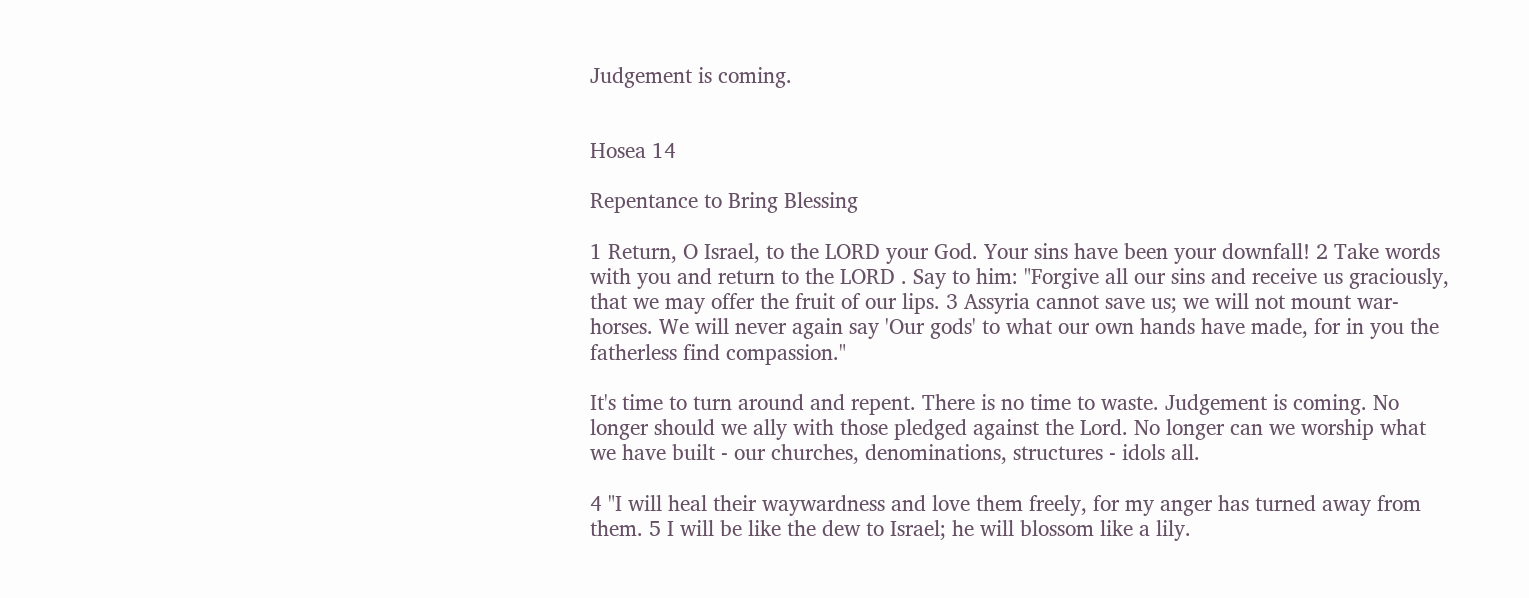Judgement is coming.


Hosea 14

Repentance to Bring Blessing

1 Return, O Israel, to the LORD your God. Your sins have been your downfall! 2 Take words with you and return to the LORD . Say to him: "Forgive all our sins and receive us graciously, that we may offer the fruit of our lips. 3 Assyria cannot save us; we will not mount war-horses. We will never again say 'Our gods' to what our own hands have made, for in you the fatherless find compassion."

It's time to turn around and repent. There is no time to waste. Judgement is coming. No longer should we ally with those pledged against the Lord. No longer can we worship what we have built - our churches, denominations, structures - idols all.

4 "I will heal their waywardness and love them freely, for my anger has turned away from them. 5 I will be like the dew to Israel; he will blossom like a lily.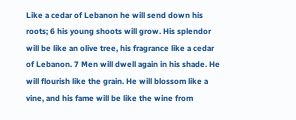Like a cedar of Lebanon he will send down his roots; 6 his young shoots will grow. His splendor will be like an olive tree, his fragrance like a cedar of Lebanon. 7 Men will dwell again in his shade. He will flourish like the grain. He will blossom like a vine, and his fame will be like the wine from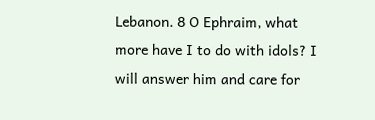Lebanon. 8 O Ephraim, what more have I to do with idols? I will answer him and care for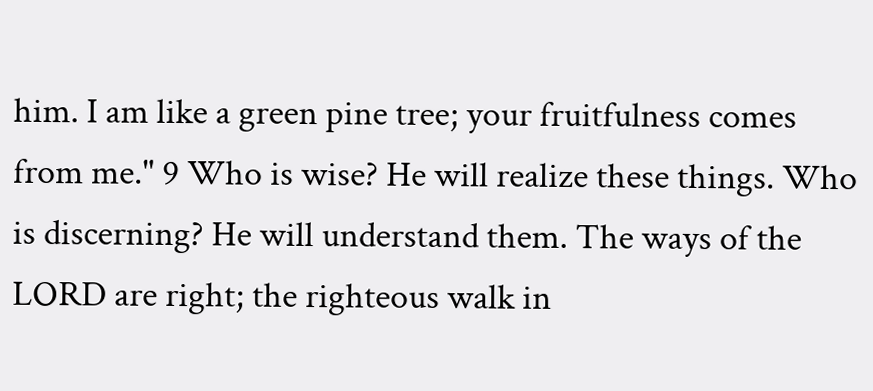him. I am like a green pine tree; your fruitfulness comes from me." 9 Who is wise? He will realize these things. Who is discerning? He will understand them. The ways of the LORD are right; the righteous walk in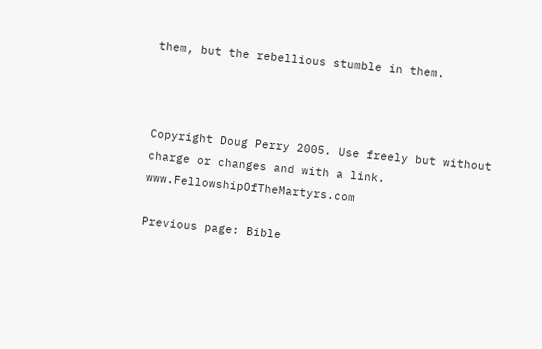them, but the rebellious stumble in them.



Copyright Doug Perry 2005. Use freely but without charge or changes and with a link. www.FellowshipOfTheMartyrs.com

Previous page: Bible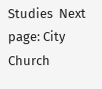Studies  Next page: City Church